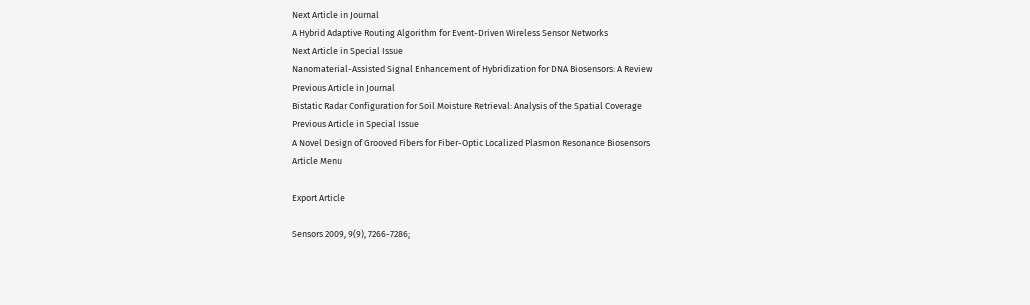Next Article in Journal
A Hybrid Adaptive Routing Algorithm for Event-Driven Wireless Sensor Networks
Next Article in Special Issue
Nanomaterial-Assisted Signal Enhancement of Hybridization for DNA Biosensors: A Review
Previous Article in Journal
Bistatic Radar Configuration for Soil Moisture Retrieval: Analysis of the Spatial Coverage
Previous Article in Special Issue
A Novel Design of Grooved Fibers for Fiber-Optic Localized Plasmon Resonance Biosensors
Article Menu

Export Article

Sensors 2009, 9(9), 7266-7286;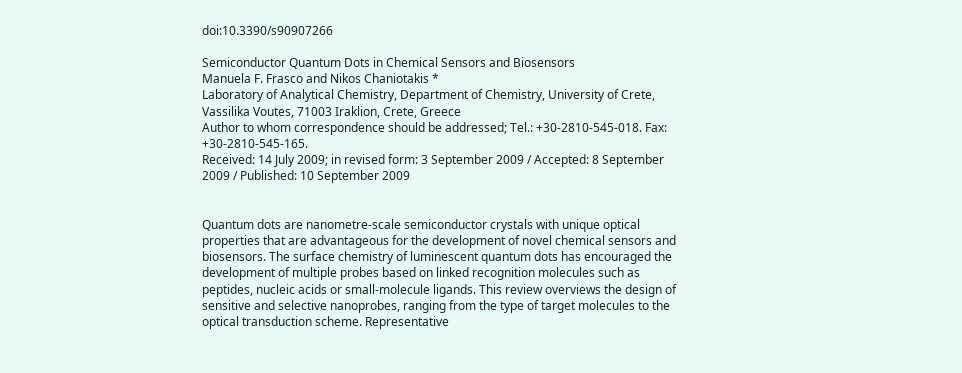doi:10.3390/s90907266

Semiconductor Quantum Dots in Chemical Sensors and Biosensors
Manuela F. Frasco and Nikos Chaniotakis *
Laboratory of Analytical Chemistry, Department of Chemistry, University of Crete, Vassilika Voutes, 71003 Iraklion, Crete, Greece
Author to whom correspondence should be addressed; Tel.: +30-2810-545-018. Fax: +30-2810-545-165.
Received: 14 July 2009; in revised form: 3 September 2009 / Accepted: 8 September 2009 / Published: 10 September 2009


Quantum dots are nanometre-scale semiconductor crystals with unique optical properties that are advantageous for the development of novel chemical sensors and biosensors. The surface chemistry of luminescent quantum dots has encouraged the development of multiple probes based on linked recognition molecules such as peptides, nucleic acids or small-molecule ligands. This review overviews the design of sensitive and selective nanoprobes, ranging from the type of target molecules to the optical transduction scheme. Representative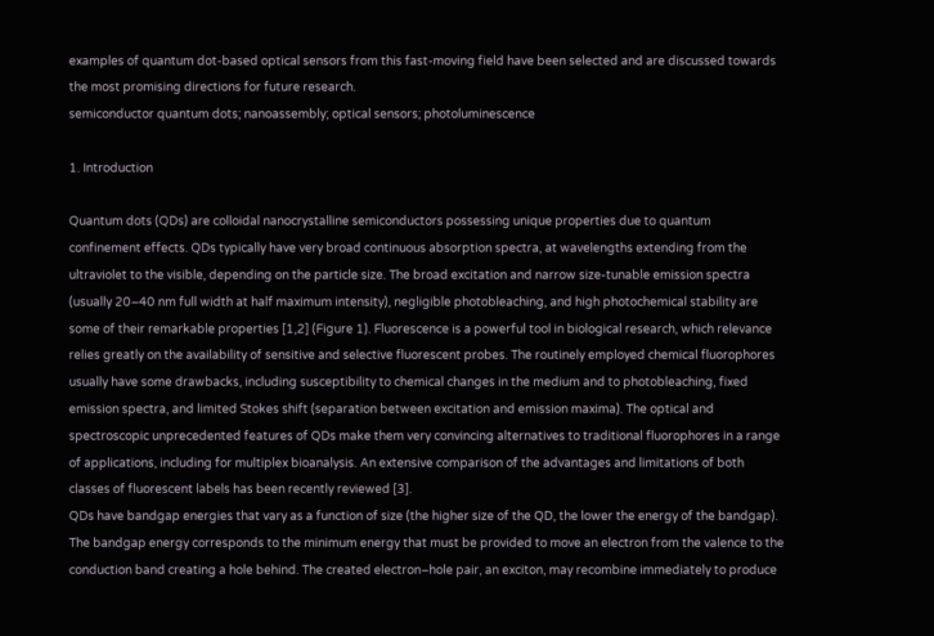examples of quantum dot-based optical sensors from this fast-moving field have been selected and are discussed towards the most promising directions for future research.
semiconductor quantum dots; nanoassembly; optical sensors; photoluminescence

1. Introduction

Quantum dots (QDs) are colloidal nanocrystalline semiconductors possessing unique properties due to quantum confinement effects. QDs typically have very broad continuous absorption spectra, at wavelengths extending from the ultraviolet to the visible, depending on the particle size. The broad excitation and narrow size-tunable emission spectra (usually 20–40 nm full width at half maximum intensity), negligible photobleaching, and high photochemical stability are some of their remarkable properties [1,2] (Figure 1). Fluorescence is a powerful tool in biological research, which relevance relies greatly on the availability of sensitive and selective fluorescent probes. The routinely employed chemical fluorophores usually have some drawbacks, including susceptibility to chemical changes in the medium and to photobleaching, fixed emission spectra, and limited Stokes shift (separation between excitation and emission maxima). The optical and spectroscopic unprecedented features of QDs make them very convincing alternatives to traditional fluorophores in a range of applications, including for multiplex bioanalysis. An extensive comparison of the advantages and limitations of both classes of fluorescent labels has been recently reviewed [3].
QDs have bandgap energies that vary as a function of size (the higher size of the QD, the lower the energy of the bandgap). The bandgap energy corresponds to the minimum energy that must be provided to move an electron from the valence to the conduction band creating a hole behind. The created electron–hole pair, an exciton, may recombine immediately to produce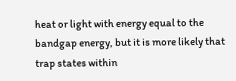heat or light with energy equal to the bandgap energy, but it is more likely that trap states within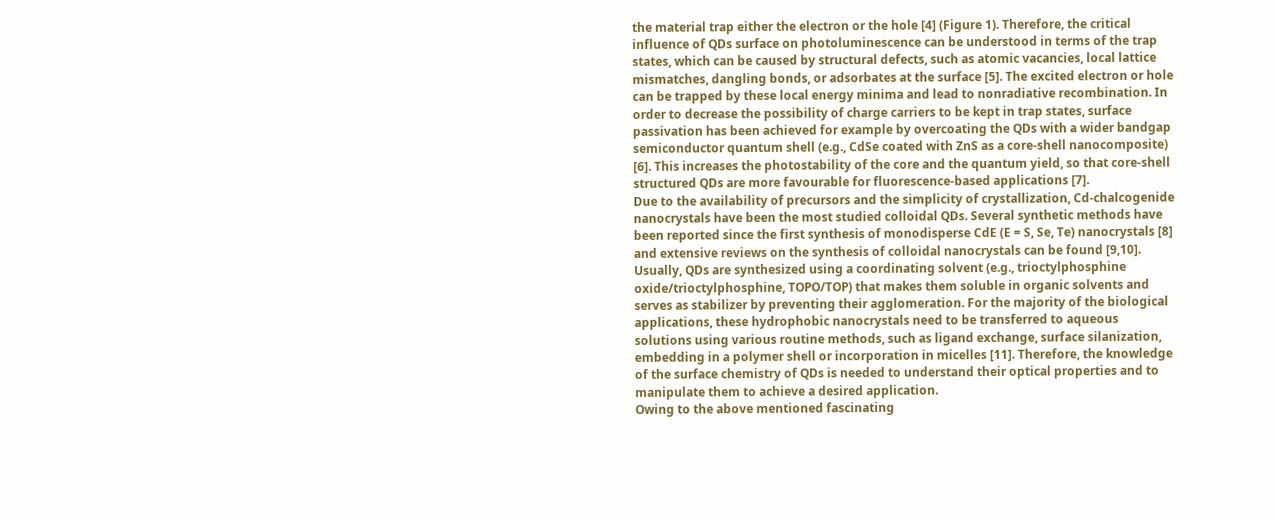the material trap either the electron or the hole [4] (Figure 1). Therefore, the critical influence of QDs surface on photoluminescence can be understood in terms of the trap states, which can be caused by structural defects, such as atomic vacancies, local lattice mismatches, dangling bonds, or adsorbates at the surface [5]. The excited electron or hole can be trapped by these local energy minima and lead to nonradiative recombination. In order to decrease the possibility of charge carriers to be kept in trap states, surface passivation has been achieved for example by overcoating the QDs with a wider bandgap semiconductor quantum shell (e.g., CdSe coated with ZnS as a core-shell nanocomposite) [6]. This increases the photostability of the core and the quantum yield, so that core-shell structured QDs are more favourable for fluorescence-based applications [7].
Due to the availability of precursors and the simplicity of crystallization, Cd-chalcogenide nanocrystals have been the most studied colloidal QDs. Several synthetic methods have been reported since the first synthesis of monodisperse CdE (E = S, Se, Te) nanocrystals [8] and extensive reviews on the synthesis of colloidal nanocrystals can be found [9,10]. Usually, QDs are synthesized using a coordinating solvent (e.g., trioctylphosphine oxide/trioctylphosphine, TOPO/TOP) that makes them soluble in organic solvents and serves as stabilizer by preventing their agglomeration. For the majority of the biological applications, these hydrophobic nanocrystals need to be transferred to aqueous solutions using various routine methods, such as ligand exchange, surface silanization, embedding in a polymer shell or incorporation in micelles [11]. Therefore, the knowledge of the surface chemistry of QDs is needed to understand their optical properties and to manipulate them to achieve a desired application.
Owing to the above mentioned fascinating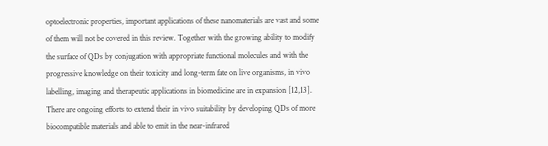optoelectronic properties, important applications of these nanomaterials are vast and some of them will not be covered in this review. Together with the growing ability to modify the surface of QDs by conjugation with appropriate functional molecules and with the progressive knowledge on their toxicity and long-term fate on live organisms, in vivo labelling, imaging and therapeutic applications in biomedicine are in expansion [12,13]. There are ongoing efforts to extend their in vivo suitability by developing QDs of more biocompatible materials and able to emit in the near-infrared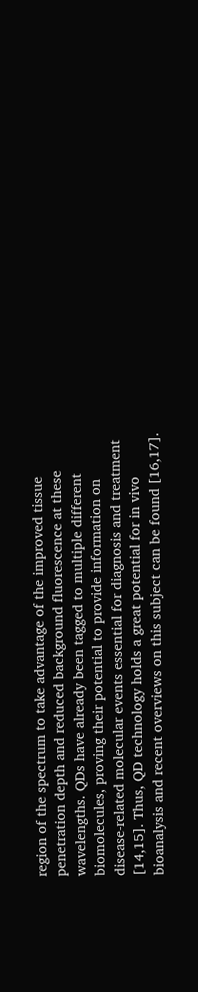region of the spectrum to take advantage of the improved tissue penetration depth and reduced background fluorescence at these wavelengths. QDs have already been tagged to multiple different biomolecules, proving their potential to provide information on disease-related molecular events essential for diagnosis and treatment [14,15]. Thus, QD technology holds a great potential for in vivo bioanalysis and recent overviews on this subject can be found [16,17].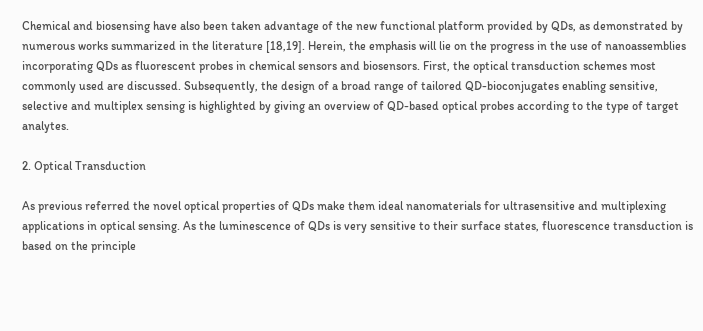Chemical and biosensing have also been taken advantage of the new functional platform provided by QDs, as demonstrated by numerous works summarized in the literature [18,19]. Herein, the emphasis will lie on the progress in the use of nanoassemblies incorporating QDs as fluorescent probes in chemical sensors and biosensors. First, the optical transduction schemes most commonly used are discussed. Subsequently, the design of a broad range of tailored QD-bioconjugates enabling sensitive, selective and multiplex sensing is highlighted by giving an overview of QD-based optical probes according to the type of target analytes.

2. Optical Transduction

As previous referred the novel optical properties of QDs make them ideal nanomaterials for ultrasensitive and multiplexing applications in optical sensing. As the luminescence of QDs is very sensitive to their surface states, fluorescence transduction is based on the principle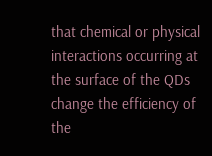that chemical or physical interactions occurring at the surface of the QDs change the efficiency of the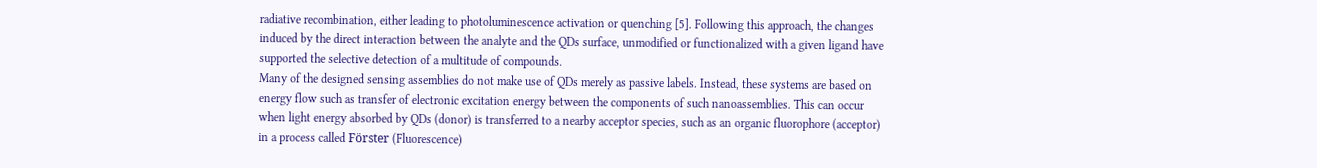radiative recombination, either leading to photoluminescence activation or quenching [5]. Following this approach, the changes induced by the direct interaction between the analyte and the QDs surface, unmodified or functionalized with a given ligand have supported the selective detection of a multitude of compounds.
Many of the designed sensing assemblies do not make use of QDs merely as passive labels. Instead, these systems are based on energy flow such as transfer of electronic excitation energy between the components of such nanoassemblies. This can occur when light energy absorbed by QDs (donor) is transferred to a nearby acceptor species, such as an organic fluorophore (acceptor) in a process called Förster (Fluorescence)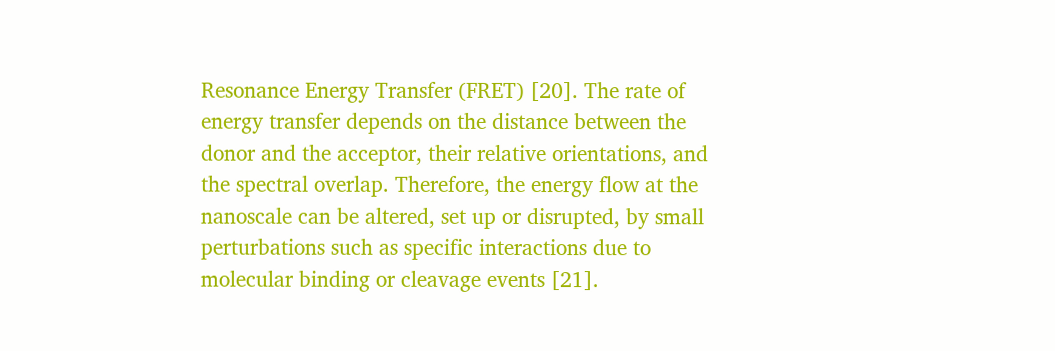Resonance Energy Transfer (FRET) [20]. The rate of energy transfer depends on the distance between the donor and the acceptor, their relative orientations, and the spectral overlap. Therefore, the energy flow at the nanoscale can be altered, set up or disrupted, by small perturbations such as specific interactions due to molecular binding or cleavage events [21].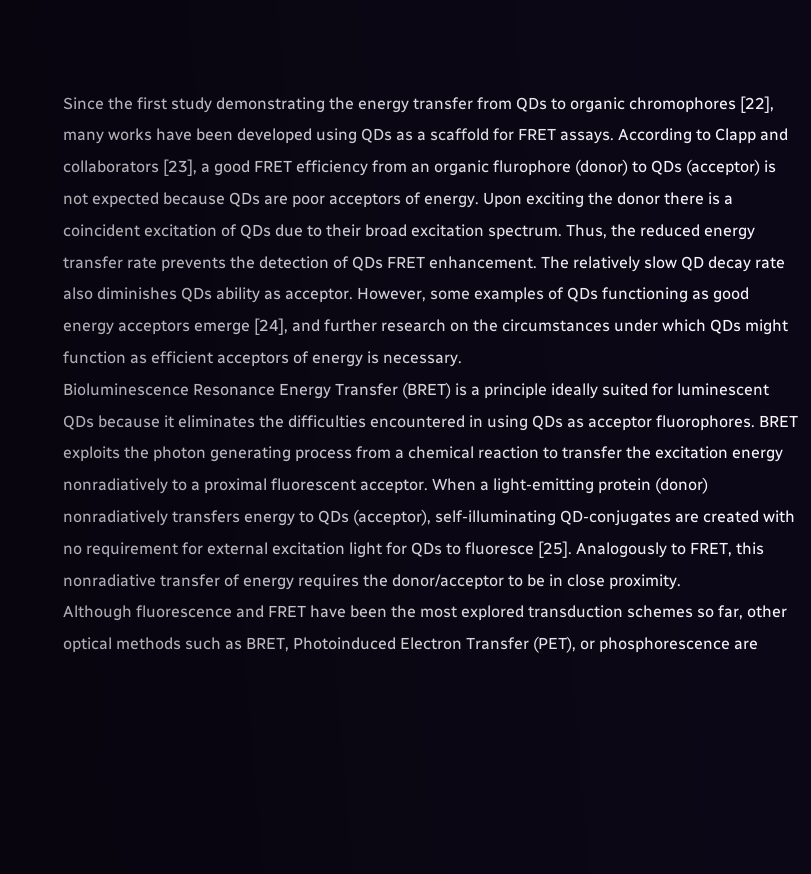Since the first study demonstrating the energy transfer from QDs to organic chromophores [22], many works have been developed using QDs as a scaffold for FRET assays. According to Clapp and collaborators [23], a good FRET efficiency from an organic flurophore (donor) to QDs (acceptor) is not expected because QDs are poor acceptors of energy. Upon exciting the donor there is a coincident excitation of QDs due to their broad excitation spectrum. Thus, the reduced energy transfer rate prevents the detection of QDs FRET enhancement. The relatively slow QD decay rate also diminishes QDs ability as acceptor. However, some examples of QDs functioning as good energy acceptors emerge [24], and further research on the circumstances under which QDs might function as efficient acceptors of energy is necessary.
Bioluminescence Resonance Energy Transfer (BRET) is a principle ideally suited for luminescent QDs because it eliminates the difficulties encountered in using QDs as acceptor fluorophores. BRET exploits the photon generating process from a chemical reaction to transfer the excitation energy nonradiatively to a proximal fluorescent acceptor. When a light-emitting protein (donor) nonradiatively transfers energy to QDs (acceptor), self-illuminating QD-conjugates are created with no requirement for external excitation light for QDs to fluoresce [25]. Analogously to FRET, this nonradiative transfer of energy requires the donor/acceptor to be in close proximity.
Although fluorescence and FRET have been the most explored transduction schemes so far, other optical methods such as BRET, Photoinduced Electron Transfer (PET), or phosphorescence are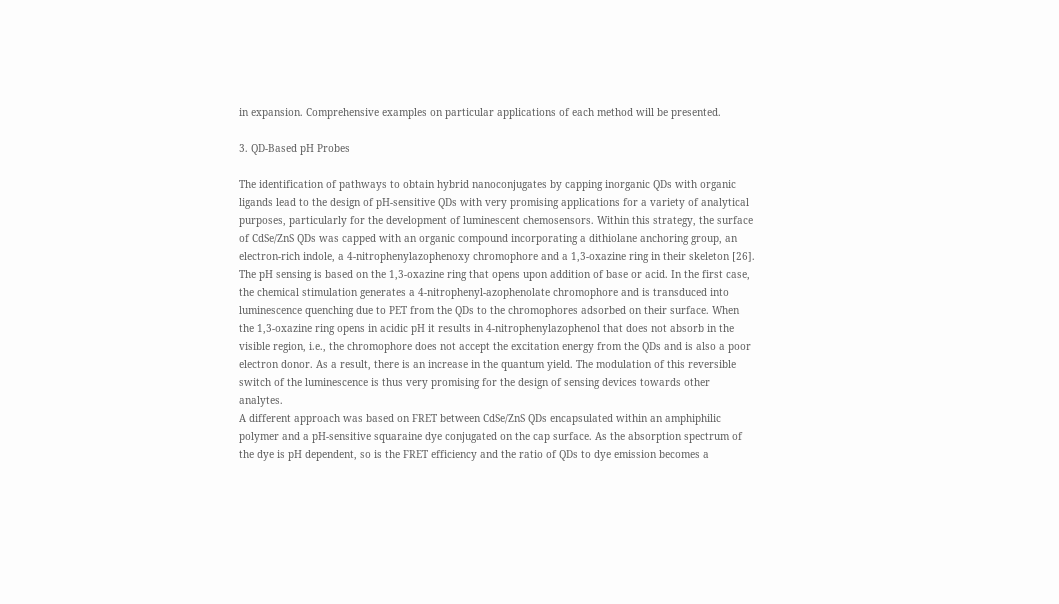in expansion. Comprehensive examples on particular applications of each method will be presented.

3. QD-Based pH Probes

The identification of pathways to obtain hybrid nanoconjugates by capping inorganic QDs with organic ligands lead to the design of pH-sensitive QDs with very promising applications for a variety of analytical purposes, particularly for the development of luminescent chemosensors. Within this strategy, the surface of CdSe/ZnS QDs was capped with an organic compound incorporating a dithiolane anchoring group, an electron-rich indole, a 4-nitrophenylazophenoxy chromophore and a 1,3-oxazine ring in their skeleton [26]. The pH sensing is based on the 1,3-oxazine ring that opens upon addition of base or acid. In the first case, the chemical stimulation generates a 4-nitrophenyl-azophenolate chromophore and is transduced into luminescence quenching due to PET from the QDs to the chromophores adsorbed on their surface. When the 1,3-oxazine ring opens in acidic pH it results in 4-nitrophenylazophenol that does not absorb in the visible region, i.e., the chromophore does not accept the excitation energy from the QDs and is also a poor electron donor. As a result, there is an increase in the quantum yield. The modulation of this reversible switch of the luminescence is thus very promising for the design of sensing devices towards other analytes.
A different approach was based on FRET between CdSe/ZnS QDs encapsulated within an amphiphilic polymer and a pH-sensitive squaraine dye conjugated on the cap surface. As the absorption spectrum of the dye is pH dependent, so is the FRET efficiency and the ratio of QDs to dye emission becomes a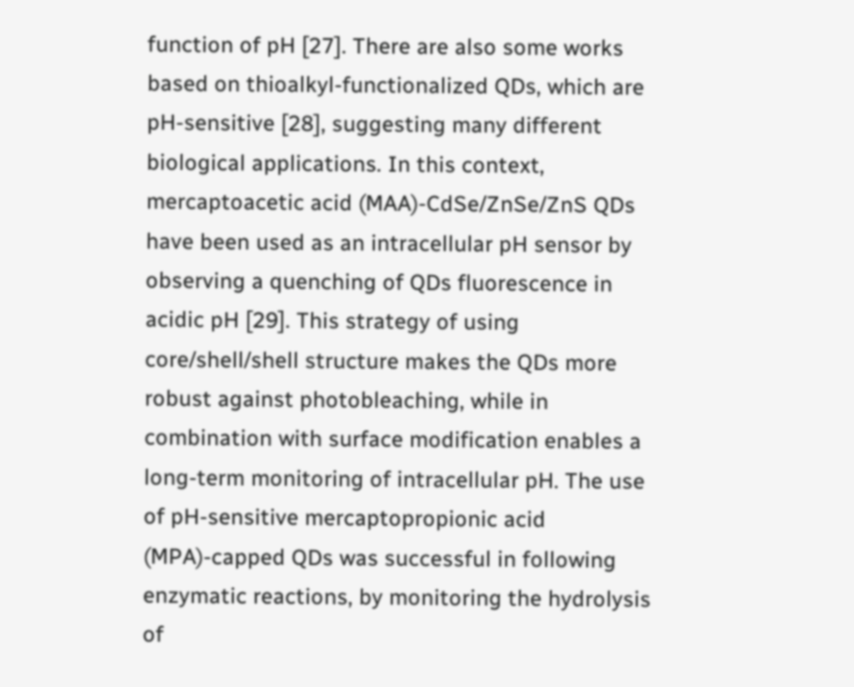function of pH [27]. There are also some works based on thioalkyl-functionalized QDs, which are pH-sensitive [28], suggesting many different biological applications. In this context, mercaptoacetic acid (MAA)-CdSe/ZnSe/ZnS QDs have been used as an intracellular pH sensor by observing a quenching of QDs fluorescence in acidic pH [29]. This strategy of using core/shell/shell structure makes the QDs more robust against photobleaching, while in combination with surface modification enables a long-term monitoring of intracellular pH. The use of pH-sensitive mercaptopropionic acid (MPA)-capped QDs was successful in following enzymatic reactions, by monitoring the hydrolysis of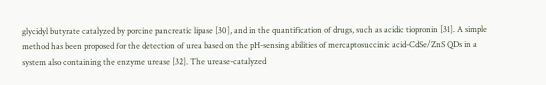glycidyl butyrate catalyzed by porcine pancreatic lipase [30], and in the quantification of drugs, such as acidic tiopronin [31]. A simple method has been proposed for the detection of urea based on the pH-sensing abilities of mercaptosuccinic acid-CdSe/ZnS QDs in a system also containing the enzyme urease [32]. The urease-catalyzed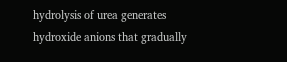hydrolysis of urea generates hydroxide anions that gradually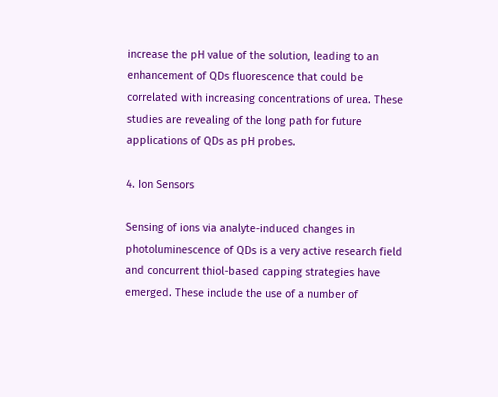increase the pH value of the solution, leading to an enhancement of QDs fluorescence that could be correlated with increasing concentrations of urea. These studies are revealing of the long path for future applications of QDs as pH probes.

4. Ion Sensors

Sensing of ions via analyte-induced changes in photoluminescence of QDs is a very active research field and concurrent thiol-based capping strategies have emerged. These include the use of a number of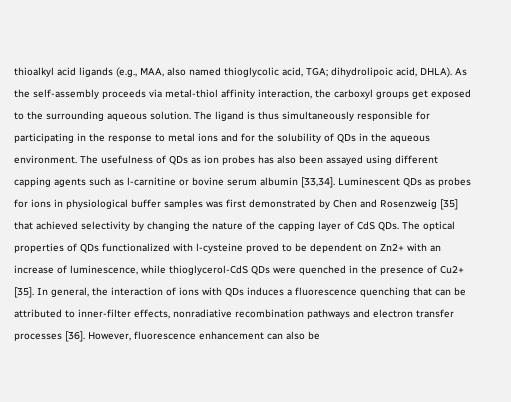thioalkyl acid ligands (e.g., MAA, also named thioglycolic acid, TGA; dihydrolipoic acid, DHLA). As the self-assembly proceeds via metal-thiol affinity interaction, the carboxyl groups get exposed to the surrounding aqueous solution. The ligand is thus simultaneously responsible for participating in the response to metal ions and for the solubility of QDs in the aqueous environment. The usefulness of QDs as ion probes has also been assayed using different capping agents such as l-carnitine or bovine serum albumin [33,34]. Luminescent QDs as probes for ions in physiological buffer samples was first demonstrated by Chen and Rosenzweig [35] that achieved selectivity by changing the nature of the capping layer of CdS QDs. The optical properties of QDs functionalized with l-cysteine proved to be dependent on Zn2+ with an increase of luminescence, while thioglycerol-CdS QDs were quenched in the presence of Cu2+ [35]. In general, the interaction of ions with QDs induces a fluorescence quenching that can be attributed to inner-filter effects, nonradiative recombination pathways and electron transfer processes [36]. However, fluorescence enhancement can also be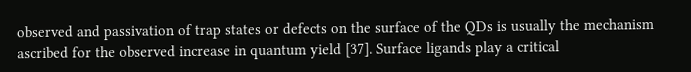observed and passivation of trap states or defects on the surface of the QDs is usually the mechanism ascribed for the observed increase in quantum yield [37]. Surface ligands play a critical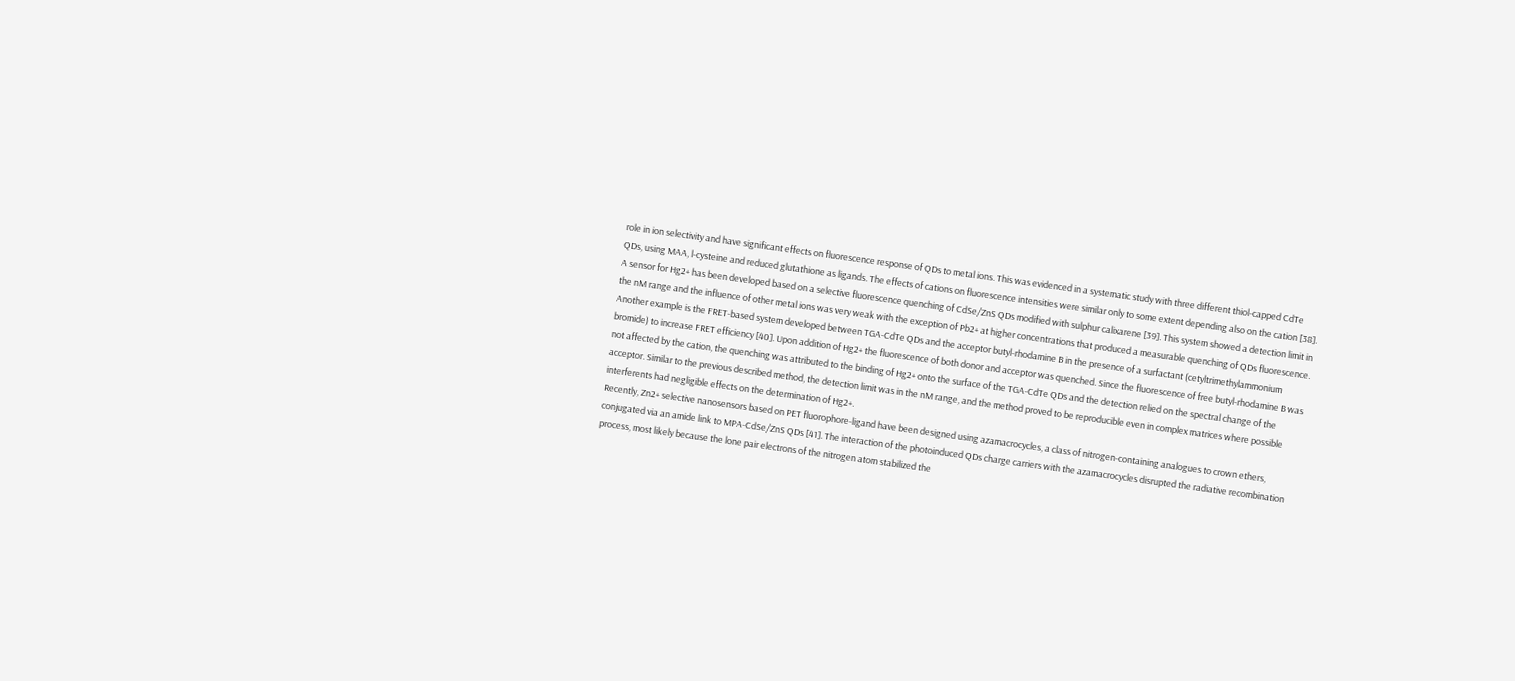role in ion selectivity and have significant effects on fluorescence response of QDs to metal ions. This was evidenced in a systematic study with three different thiol-capped CdTe QDs, using MAA, l-cysteine and reduced glutathione as ligands. The effects of cations on fluorescence intensities were similar only to some extent depending also on the cation [38].
A sensor for Hg2+ has been developed based on a selective fluorescence quenching of CdSe/ZnS QDs modified with sulphur calixarene [39]. This system showed a detection limit in the nM range and the influence of other metal ions was very weak with the exception of Pb2+ at higher concentrations that produced a measurable quenching of QDs fluorescence. Another example is the FRET-based system developed between TGA-CdTe QDs and the acceptor butyl-rhodamine B in the presence of a surfactant (cetyltrimethylammonium bromide) to increase FRET efficiency [40]. Upon addition of Hg2+ the fluorescence of both donor and acceptor was quenched. Since the fluorescence of free butyl-rhodamine B was not affected by the cation, the quenching was attributed to the binding of Hg2+ onto the surface of the TGA-CdTe QDs and the detection relied on the spectral change of the acceptor. Similar to the previous described method, the detection limit was in the nM range, and the method proved to be reproducible even in complex matrices where possible interferents had negligible effects on the determination of Hg2+.
Recently, Zn2+ selective nanosensors based on PET fluorophore-ligand have been designed using azamacrocycles, a class of nitrogen-containing analogues to crown ethers, conjugated via an amide link to MPA-CdSe/ZnS QDs [41]. The interaction of the photoinduced QDs charge carriers with the azamacrocycles disrupted the radiative recombination process, most likely because the lone pair electrons of the nitrogen atom stabilized the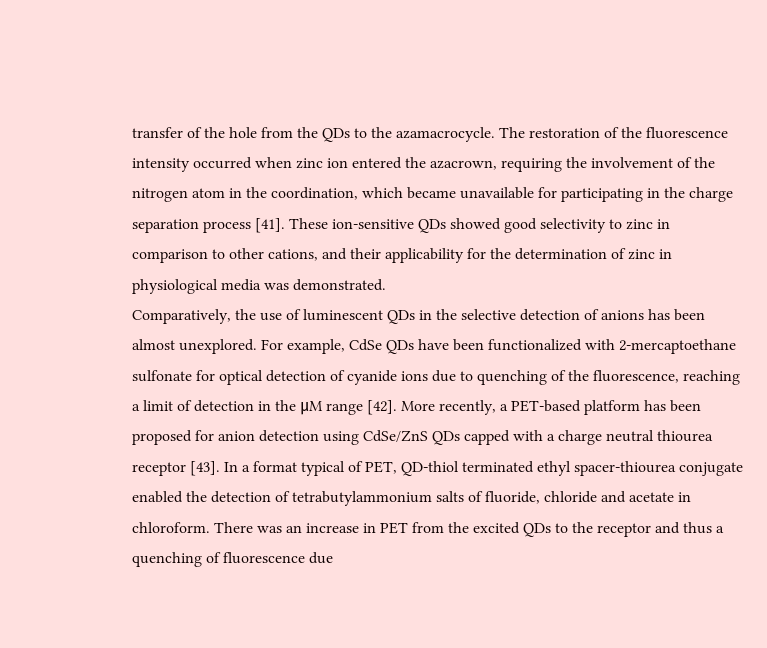transfer of the hole from the QDs to the azamacrocycle. The restoration of the fluorescence intensity occurred when zinc ion entered the azacrown, requiring the involvement of the nitrogen atom in the coordination, which became unavailable for participating in the charge separation process [41]. These ion-sensitive QDs showed good selectivity to zinc in comparison to other cations, and their applicability for the determination of zinc in physiological media was demonstrated.
Comparatively, the use of luminescent QDs in the selective detection of anions has been almost unexplored. For example, CdSe QDs have been functionalized with 2-mercaptoethane sulfonate for optical detection of cyanide ions due to quenching of the fluorescence, reaching a limit of detection in the μM range [42]. More recently, a PET-based platform has been proposed for anion detection using CdSe/ZnS QDs capped with a charge neutral thiourea receptor [43]. In a format typical of PET, QD-thiol terminated ethyl spacer-thiourea conjugate enabled the detection of tetrabutylammonium salts of fluoride, chloride and acetate in chloroform. There was an increase in PET from the excited QDs to the receptor and thus a quenching of fluorescence due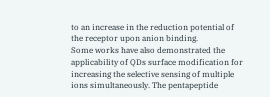to an increase in the reduction potential of the receptor upon anion binding.
Some works have also demonstrated the applicability of QDs surface modification for increasing the selective sensing of multiple ions simultaneously. The pentapeptide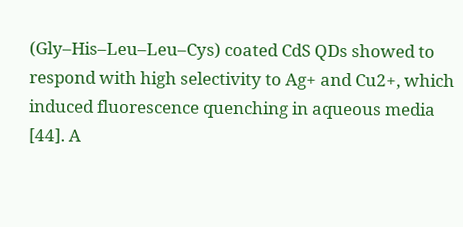(Gly–His–Leu–Leu–Cys) coated CdS QDs showed to respond with high selectivity to Ag+ and Cu2+, which induced fluorescence quenching in aqueous media [44]. A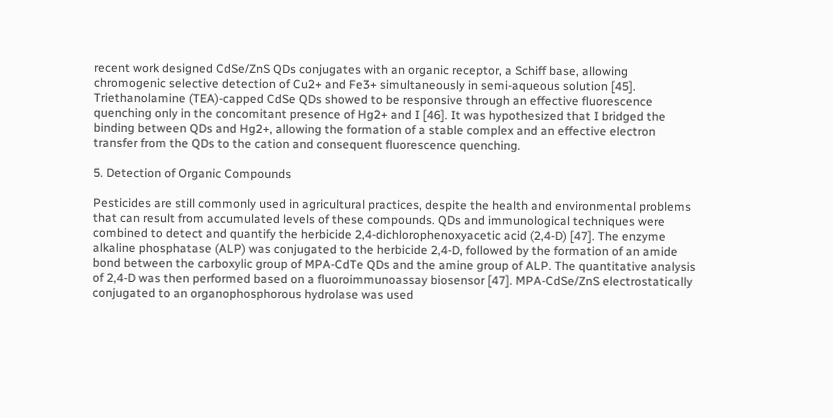recent work designed CdSe/ZnS QDs conjugates with an organic receptor, a Schiff base, allowing chromogenic selective detection of Cu2+ and Fe3+ simultaneously in semi-aqueous solution [45]. Triethanolamine (TEA)-capped CdSe QDs showed to be responsive through an effective fluorescence quenching only in the concomitant presence of Hg2+ and I [46]. It was hypothesized that I bridged the binding between QDs and Hg2+, allowing the formation of a stable complex and an effective electron transfer from the QDs to the cation and consequent fluorescence quenching.

5. Detection of Organic Compounds

Pesticides are still commonly used in agricultural practices, despite the health and environmental problems that can result from accumulated levels of these compounds. QDs and immunological techniques were combined to detect and quantify the herbicide 2,4-dichlorophenoxyacetic acid (2,4-D) [47]. The enzyme alkaline phosphatase (ALP) was conjugated to the herbicide 2,4-D, followed by the formation of an amide bond between the carboxylic group of MPA-CdTe QDs and the amine group of ALP. The quantitative analysis of 2,4-D was then performed based on a fluoroimmunoassay biosensor [47]. MPA-CdSe/ZnS electrostatically conjugated to an organophosphorous hydrolase was used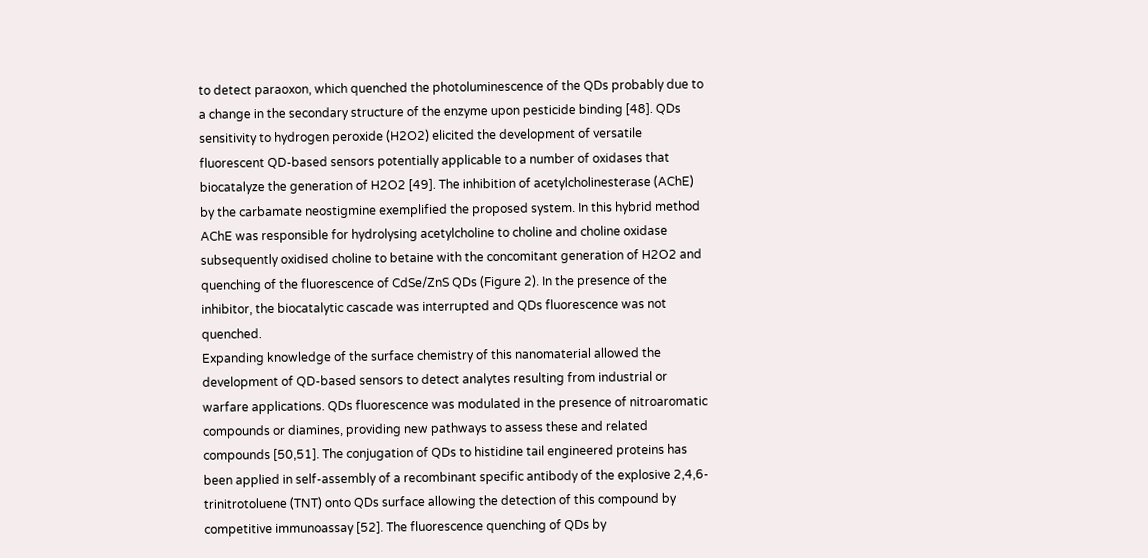to detect paraoxon, which quenched the photoluminescence of the QDs probably due to a change in the secondary structure of the enzyme upon pesticide binding [48]. QDs sensitivity to hydrogen peroxide (H2O2) elicited the development of versatile fluorescent QD-based sensors potentially applicable to a number of oxidases that biocatalyze the generation of H2O2 [49]. The inhibition of acetylcholinesterase (AChE) by the carbamate neostigmine exemplified the proposed system. In this hybrid method AChE was responsible for hydrolysing acetylcholine to choline and choline oxidase subsequently oxidised choline to betaine with the concomitant generation of H2O2 and quenching of the fluorescence of CdSe/ZnS QDs (Figure 2). In the presence of the inhibitor, the biocatalytic cascade was interrupted and QDs fluorescence was not quenched.
Expanding knowledge of the surface chemistry of this nanomaterial allowed the development of QD-based sensors to detect analytes resulting from industrial or warfare applications. QDs fluorescence was modulated in the presence of nitroaromatic compounds or diamines, providing new pathways to assess these and related compounds [50,51]. The conjugation of QDs to histidine tail engineered proteins has been applied in self-assembly of a recombinant specific antibody of the explosive 2,4,6-trinitrotoluene (TNT) onto QDs surface allowing the detection of this compound by competitive immunoassay [52]. The fluorescence quenching of QDs by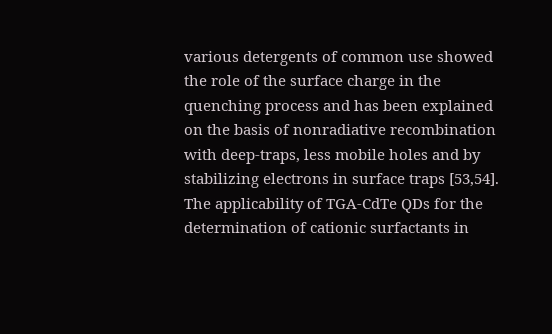various detergents of common use showed the role of the surface charge in the quenching process and has been explained on the basis of nonradiative recombination with deep-traps, less mobile holes and by stabilizing electrons in surface traps [53,54]. The applicability of TGA-CdTe QDs for the determination of cationic surfactants in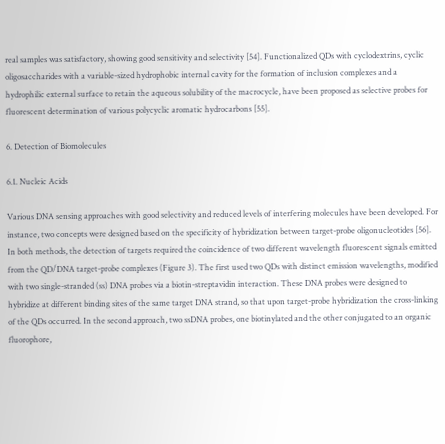real samples was satisfactory, showing good sensitivity and selectivity [54]. Functionalized QDs with cyclodextrins, cyclic oligosaccharides with a variable-sized hydrophobic internal cavity for the formation of inclusion complexes and a hydrophilic external surface to retain the aqueous solubility of the macrocycle, have been proposed as selective probes for fluorescent determination of various polycyclic aromatic hydrocarbons [55].

6. Detection of Biomolecules

6.1. Nucleic Acids

Various DNA sensing approaches with good selectivity and reduced levels of interfering molecules have been developed. For instance, two concepts were designed based on the specificity of hybridization between target-probe oligonucleotides [56]. In both methods, the detection of targets required the coincidence of two different wavelength fluorescent signals emitted from the QD/DNA target-probe complexes (Figure 3). The first used two QDs with distinct emission wavelengths, modified with two single-stranded (ss) DNA probes via a biotin-streptavidin interaction. These DNA probes were designed to hybridize at different binding sites of the same target DNA strand, so that upon target-probe hybridization the cross-linking of the QDs occurred. In the second approach, two ssDNA probes, one biotinylated and the other conjugated to an organic fluorophore,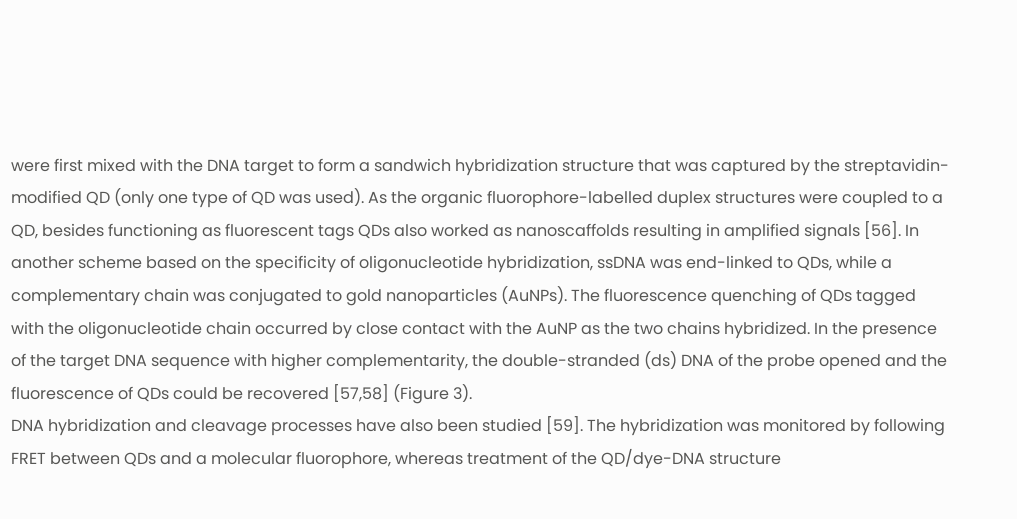were first mixed with the DNA target to form a sandwich hybridization structure that was captured by the streptavidin-modified QD (only one type of QD was used). As the organic fluorophore-labelled duplex structures were coupled to a QD, besides functioning as fluorescent tags QDs also worked as nanoscaffolds resulting in amplified signals [56]. In another scheme based on the specificity of oligonucleotide hybridization, ssDNA was end-linked to QDs, while a complementary chain was conjugated to gold nanoparticles (AuNPs). The fluorescence quenching of QDs tagged with the oligonucleotide chain occurred by close contact with the AuNP as the two chains hybridized. In the presence of the target DNA sequence with higher complementarity, the double-stranded (ds) DNA of the probe opened and the fluorescence of QDs could be recovered [57,58] (Figure 3).
DNA hybridization and cleavage processes have also been studied [59]. The hybridization was monitored by following FRET between QDs and a molecular fluorophore, whereas treatment of the QD/dye-DNA structure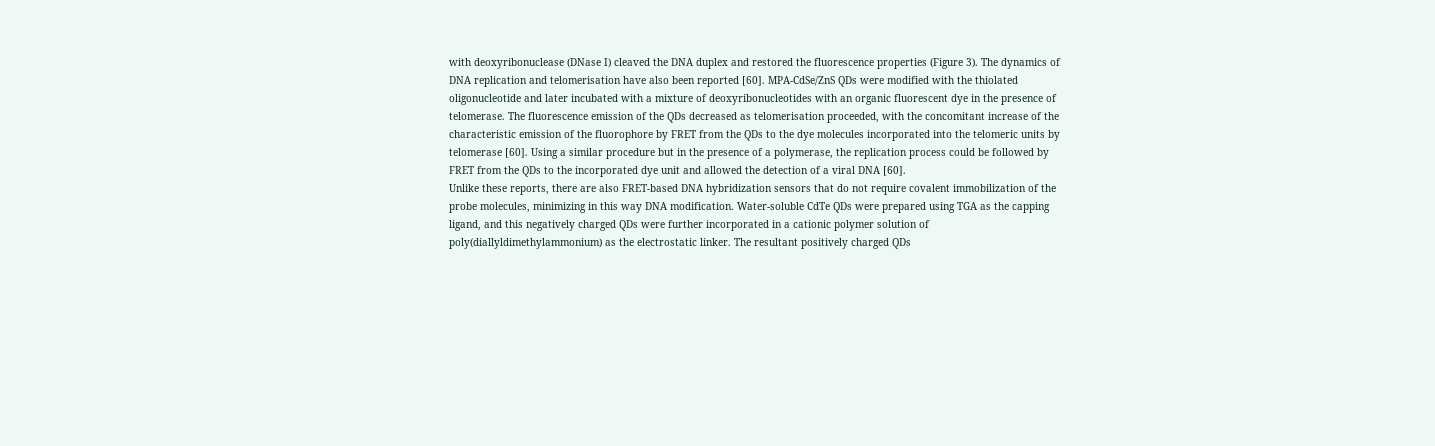with deoxyribonuclease (DNase I) cleaved the DNA duplex and restored the fluorescence properties (Figure 3). The dynamics of DNA replication and telomerisation have also been reported [60]. MPA-CdSe/ZnS QDs were modified with the thiolated oligonucleotide and later incubated with a mixture of deoxyribonucleotides with an organic fluorescent dye in the presence of telomerase. The fluorescence emission of the QDs decreased as telomerisation proceeded, with the concomitant increase of the characteristic emission of the fluorophore by FRET from the QDs to the dye molecules incorporated into the telomeric units by telomerase [60]. Using a similar procedure but in the presence of a polymerase, the replication process could be followed by FRET from the QDs to the incorporated dye unit and allowed the detection of a viral DNA [60].
Unlike these reports, there are also FRET-based DNA hybridization sensors that do not require covalent immobilization of the probe molecules, minimizing in this way DNA modification. Water-soluble CdTe QDs were prepared using TGA as the capping ligand, and this negatively charged QDs were further incorporated in a cationic polymer solution of poly(diallyldimethylammonium) as the electrostatic linker. The resultant positively charged QDs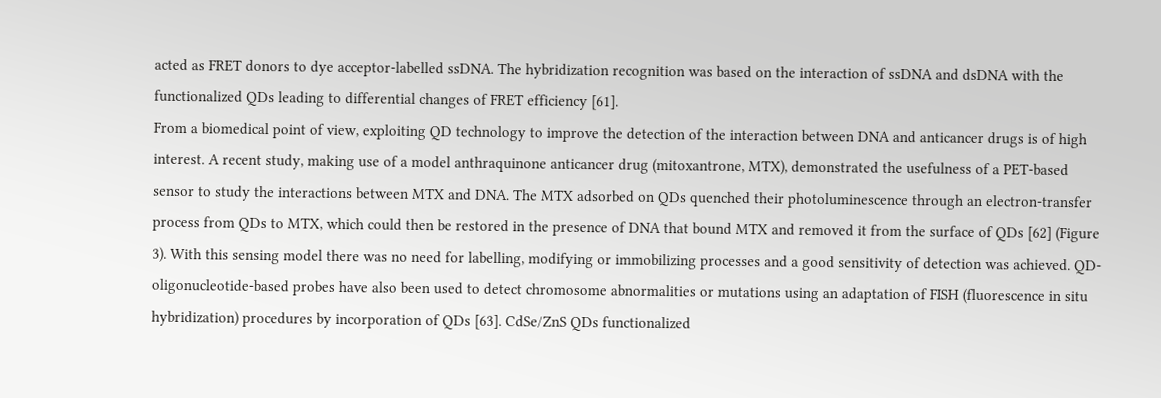acted as FRET donors to dye acceptor-labelled ssDNA. The hybridization recognition was based on the interaction of ssDNA and dsDNA with the functionalized QDs leading to differential changes of FRET efficiency [61].
From a biomedical point of view, exploiting QD technology to improve the detection of the interaction between DNA and anticancer drugs is of high interest. A recent study, making use of a model anthraquinone anticancer drug (mitoxantrone, MTX), demonstrated the usefulness of a PET-based sensor to study the interactions between MTX and DNA. The MTX adsorbed on QDs quenched their photoluminescence through an electron-transfer process from QDs to MTX, which could then be restored in the presence of DNA that bound MTX and removed it from the surface of QDs [62] (Figure 3). With this sensing model there was no need for labelling, modifying or immobilizing processes and a good sensitivity of detection was achieved. QD-oligonucleotide-based probes have also been used to detect chromosome abnormalities or mutations using an adaptation of FISH (fluorescence in situ hybridization) procedures by incorporation of QDs [63]. CdSe/ZnS QDs functionalized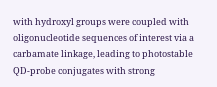with hydroxyl groups were coupled with oligonucleotide sequences of interest via a carbamate linkage, leading to photostable QD-probe conjugates with strong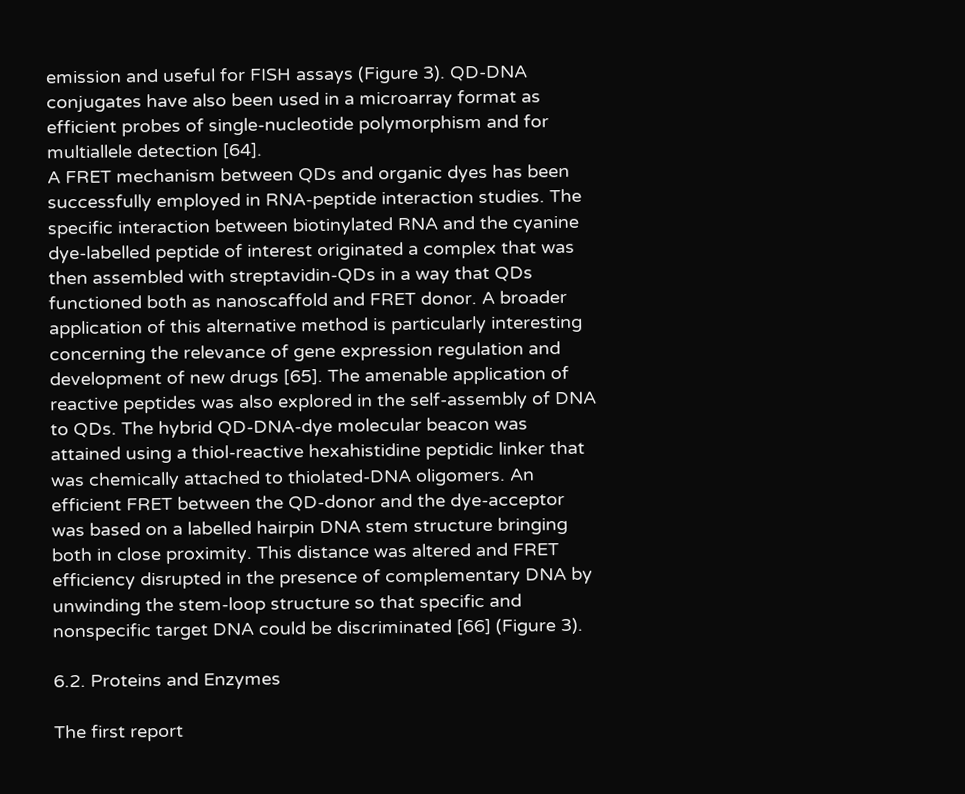emission and useful for FISH assays (Figure 3). QD-DNA conjugates have also been used in a microarray format as efficient probes of single-nucleotide polymorphism and for multiallele detection [64].
A FRET mechanism between QDs and organic dyes has been successfully employed in RNA-peptide interaction studies. The specific interaction between biotinylated RNA and the cyanine dye-labelled peptide of interest originated a complex that was then assembled with streptavidin-QDs in a way that QDs functioned both as nanoscaffold and FRET donor. A broader application of this alternative method is particularly interesting concerning the relevance of gene expression regulation and development of new drugs [65]. The amenable application of reactive peptides was also explored in the self-assembly of DNA to QDs. The hybrid QD-DNA-dye molecular beacon was attained using a thiol-reactive hexahistidine peptidic linker that was chemically attached to thiolated-DNA oligomers. An efficient FRET between the QD-donor and the dye-acceptor was based on a labelled hairpin DNA stem structure bringing both in close proximity. This distance was altered and FRET efficiency disrupted in the presence of complementary DNA by unwinding the stem-loop structure so that specific and nonspecific target DNA could be discriminated [66] (Figure 3).

6.2. Proteins and Enzymes

The first report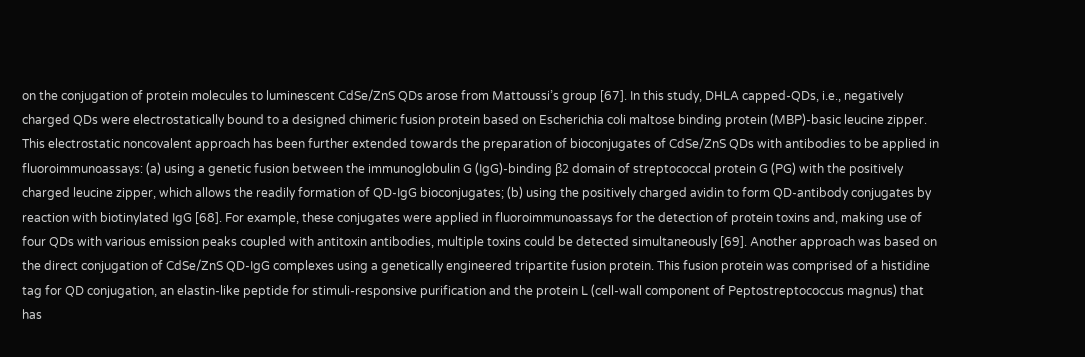on the conjugation of protein molecules to luminescent CdSe/ZnS QDs arose from Mattoussi’s group [67]. In this study, DHLA capped-QDs, i.e., negatively charged QDs were electrostatically bound to a designed chimeric fusion protein based on Escherichia coli maltose binding protein (MBP)-basic leucine zipper. This electrostatic noncovalent approach has been further extended towards the preparation of bioconjugates of CdSe/ZnS QDs with antibodies to be applied in fluoroimmunoassays: (a) using a genetic fusion between the immunoglobulin G (IgG)-binding β2 domain of streptococcal protein G (PG) with the positively charged leucine zipper, which allows the readily formation of QD-IgG bioconjugates; (b) using the positively charged avidin to form QD-antibody conjugates by reaction with biotinylated IgG [68]. For example, these conjugates were applied in fluoroimmunoassays for the detection of protein toxins and, making use of four QDs with various emission peaks coupled with antitoxin antibodies, multiple toxins could be detected simultaneously [69]. Another approach was based on the direct conjugation of CdSe/ZnS QD-IgG complexes using a genetically engineered tripartite fusion protein. This fusion protein was comprised of a histidine tag for QD conjugation, an elastin-like peptide for stimuli-responsive purification and the protein L (cell-wall component of Peptostreptococcus magnus) that has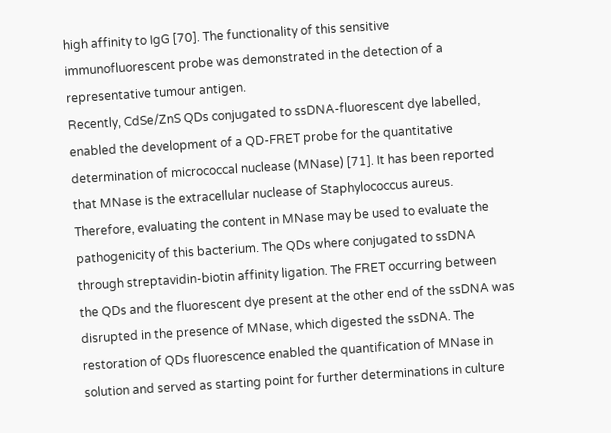high affinity to IgG [70]. The functionality of this sensitive immunofluorescent probe was demonstrated in the detection of a representative tumour antigen.
Recently, CdSe/ZnS QDs conjugated to ssDNA-fluorescent dye labelled, enabled the development of a QD-FRET probe for the quantitative determination of micrococcal nuclease (MNase) [71]. It has been reported that MNase is the extracellular nuclease of Staphylococcus aureus. Therefore, evaluating the content in MNase may be used to evaluate the pathogenicity of this bacterium. The QDs where conjugated to ssDNA through streptavidin-biotin affinity ligation. The FRET occurring between the QDs and the fluorescent dye present at the other end of the ssDNA was disrupted in the presence of MNase, which digested the ssDNA. The restoration of QDs fluorescence enabled the quantification of MNase in solution and served as starting point for further determinations in culture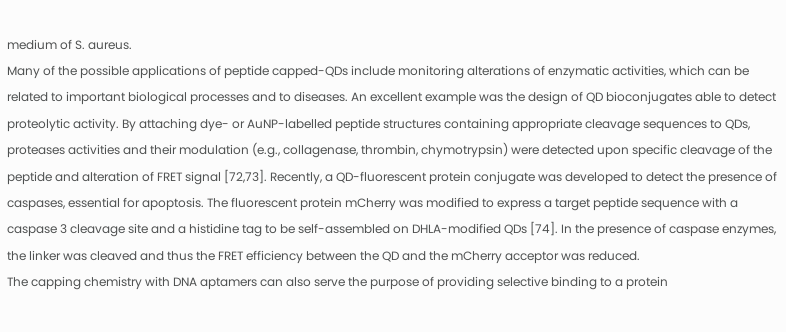medium of S. aureus.
Many of the possible applications of peptide capped-QDs include monitoring alterations of enzymatic activities, which can be related to important biological processes and to diseases. An excellent example was the design of QD bioconjugates able to detect proteolytic activity. By attaching dye- or AuNP-labelled peptide structures containing appropriate cleavage sequences to QDs, proteases activities and their modulation (e.g., collagenase, thrombin, chymotrypsin) were detected upon specific cleavage of the peptide and alteration of FRET signal [72,73]. Recently, a QD-fluorescent protein conjugate was developed to detect the presence of caspases, essential for apoptosis. The fluorescent protein mCherry was modified to express a target peptide sequence with a caspase 3 cleavage site and a histidine tag to be self-assembled on DHLA-modified QDs [74]. In the presence of caspase enzymes, the linker was cleaved and thus the FRET efficiency between the QD and the mCherry acceptor was reduced.
The capping chemistry with DNA aptamers can also serve the purpose of providing selective binding to a protein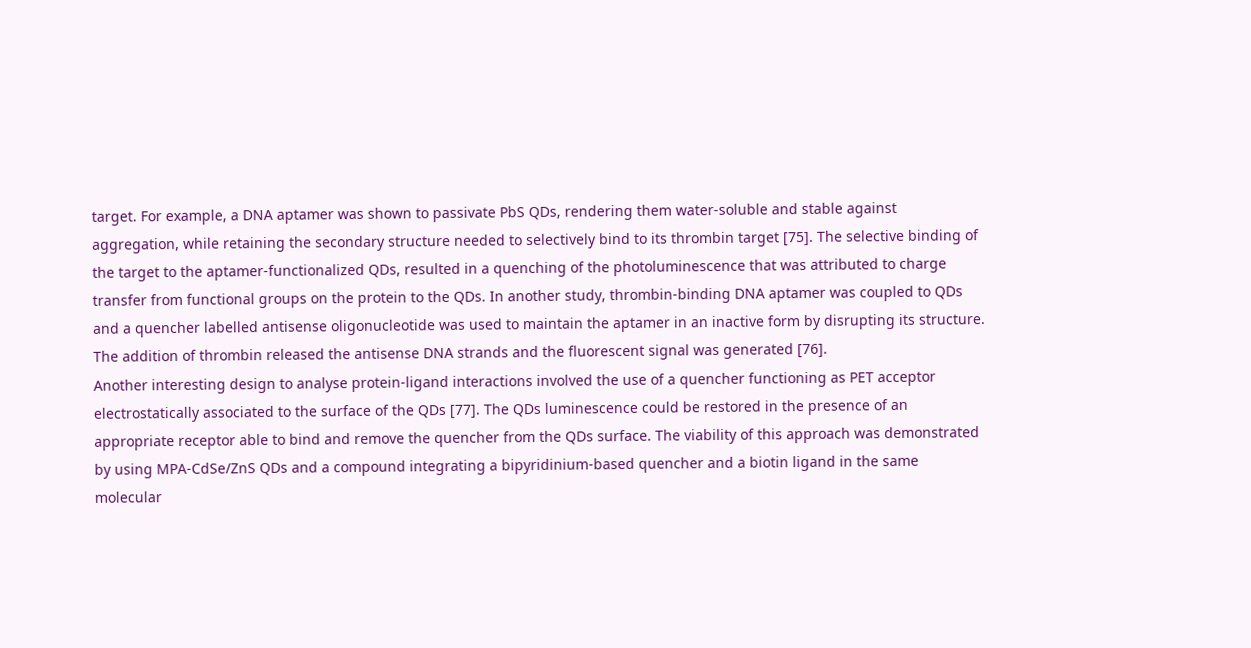target. For example, a DNA aptamer was shown to passivate PbS QDs, rendering them water-soluble and stable against aggregation, while retaining the secondary structure needed to selectively bind to its thrombin target [75]. The selective binding of the target to the aptamer-functionalized QDs, resulted in a quenching of the photoluminescence that was attributed to charge transfer from functional groups on the protein to the QDs. In another study, thrombin-binding DNA aptamer was coupled to QDs and a quencher labelled antisense oligonucleotide was used to maintain the aptamer in an inactive form by disrupting its structure. The addition of thrombin released the antisense DNA strands and the fluorescent signal was generated [76].
Another interesting design to analyse protein-ligand interactions involved the use of a quencher functioning as PET acceptor electrostatically associated to the surface of the QDs [77]. The QDs luminescence could be restored in the presence of an appropriate receptor able to bind and remove the quencher from the QDs surface. The viability of this approach was demonstrated by using MPA-CdSe/ZnS QDs and a compound integrating a bipyridinium-based quencher and a biotin ligand in the same molecular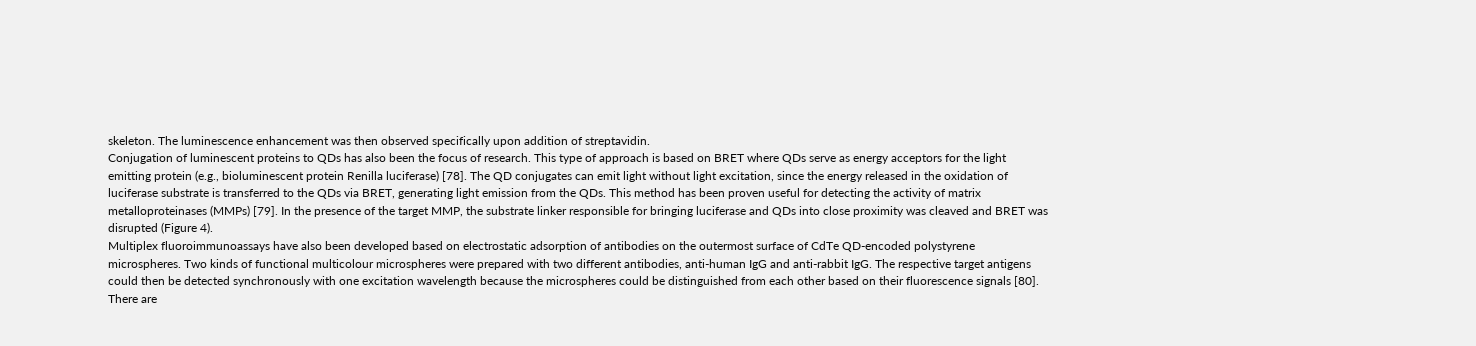skeleton. The luminescence enhancement was then observed specifically upon addition of streptavidin.
Conjugation of luminescent proteins to QDs has also been the focus of research. This type of approach is based on BRET where QDs serve as energy acceptors for the light emitting protein (e.g., bioluminescent protein Renilla luciferase) [78]. The QD conjugates can emit light without light excitation, since the energy released in the oxidation of luciferase substrate is transferred to the QDs via BRET, generating light emission from the QDs. This method has been proven useful for detecting the activity of matrix metalloproteinases (MMPs) [79]. In the presence of the target MMP, the substrate linker responsible for bringing luciferase and QDs into close proximity was cleaved and BRET was disrupted (Figure 4).
Multiplex fluoroimmunoassays have also been developed based on electrostatic adsorption of antibodies on the outermost surface of CdTe QD-encoded polystyrene microspheres. Two kinds of functional multicolour microspheres were prepared with two different antibodies, anti-human IgG and anti-rabbit IgG. The respective target antigens could then be detected synchronously with one excitation wavelength because the microspheres could be distinguished from each other based on their fluorescence signals [80].
There are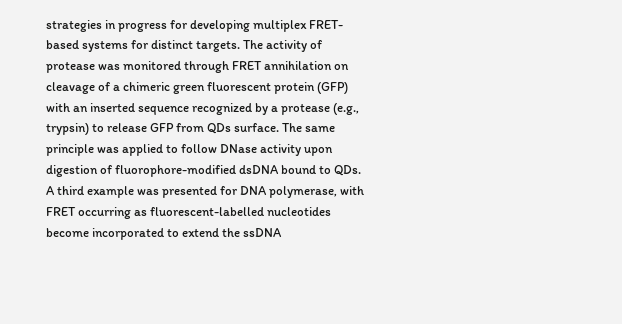strategies in progress for developing multiplex FRET-based systems for distinct targets. The activity of protease was monitored through FRET annihilation on cleavage of a chimeric green fluorescent protein (GFP) with an inserted sequence recognized by a protease (e.g., trypsin) to release GFP from QDs surface. The same principle was applied to follow DNase activity upon digestion of fluorophore-modified dsDNA bound to QDs. A third example was presented for DNA polymerase, with FRET occurring as fluorescent-labelled nucleotides become incorporated to extend the ssDNA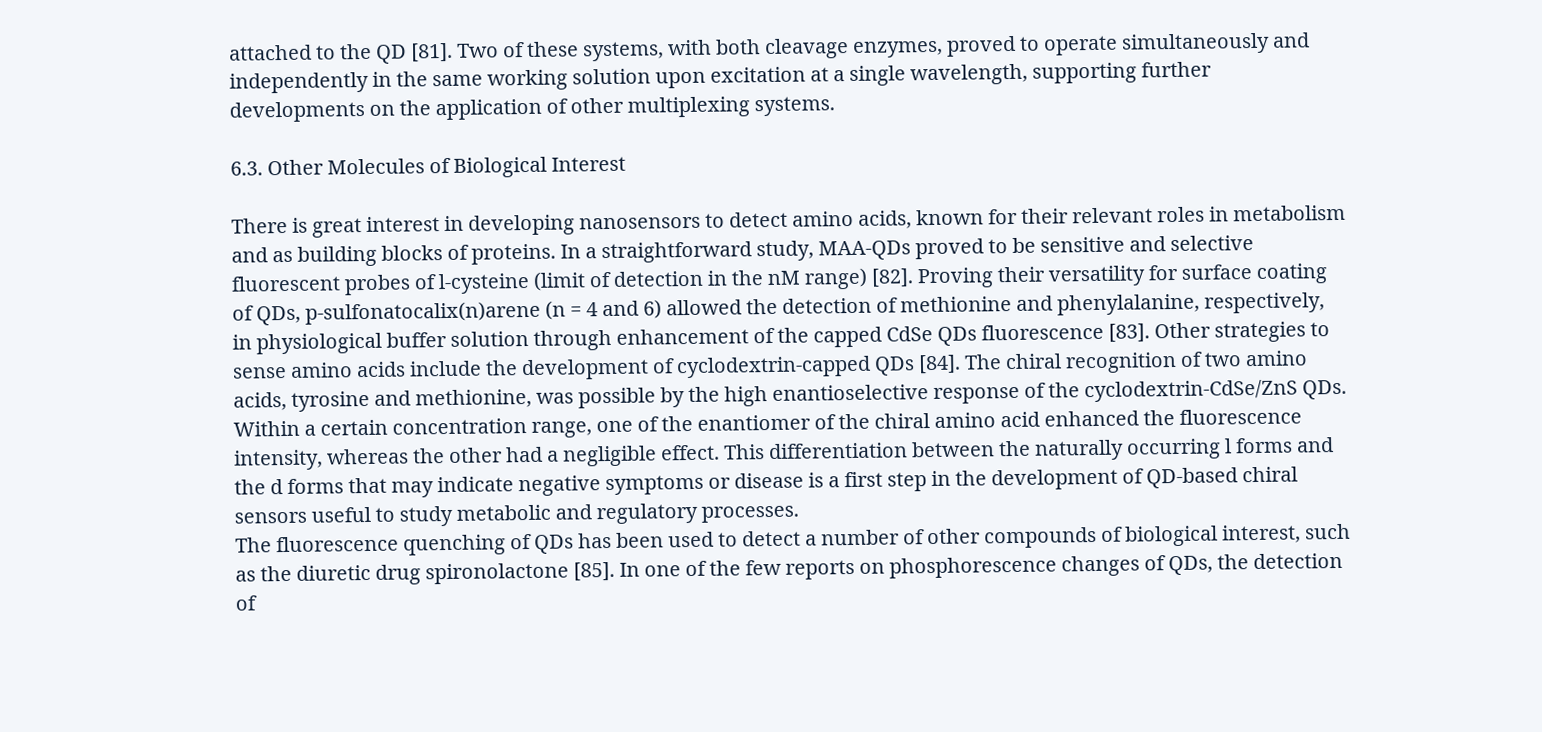attached to the QD [81]. Two of these systems, with both cleavage enzymes, proved to operate simultaneously and independently in the same working solution upon excitation at a single wavelength, supporting further developments on the application of other multiplexing systems.

6.3. Other Molecules of Biological Interest

There is great interest in developing nanosensors to detect amino acids, known for their relevant roles in metabolism and as building blocks of proteins. In a straightforward study, MAA-QDs proved to be sensitive and selective fluorescent probes of l-cysteine (limit of detection in the nM range) [82]. Proving their versatility for surface coating of QDs, p-sulfonatocalix(n)arene (n = 4 and 6) allowed the detection of methionine and phenylalanine, respectively, in physiological buffer solution through enhancement of the capped CdSe QDs fluorescence [83]. Other strategies to sense amino acids include the development of cyclodextrin-capped QDs [84]. The chiral recognition of two amino acids, tyrosine and methionine, was possible by the high enantioselective response of the cyclodextrin-CdSe/ZnS QDs. Within a certain concentration range, one of the enantiomer of the chiral amino acid enhanced the fluorescence intensity, whereas the other had a negligible effect. This differentiation between the naturally occurring l forms and the d forms that may indicate negative symptoms or disease is a first step in the development of QD-based chiral sensors useful to study metabolic and regulatory processes.
The fluorescence quenching of QDs has been used to detect a number of other compounds of biological interest, such as the diuretic drug spironolactone [85]. In one of the few reports on phosphorescence changes of QDs, the detection of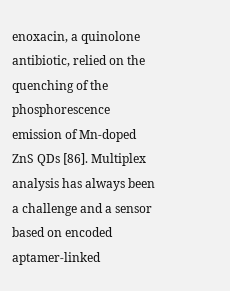enoxacin, a quinolone antibiotic, relied on the quenching of the phosphorescence emission of Mn-doped ZnS QDs [86]. Multiplex analysis has always been a challenge and a sensor based on encoded aptamer-linked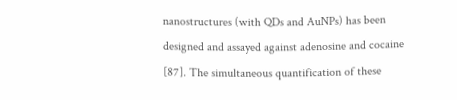nanostructures (with QDs and AuNPs) has been designed and assayed against adenosine and cocaine [87]. The simultaneous quantification of these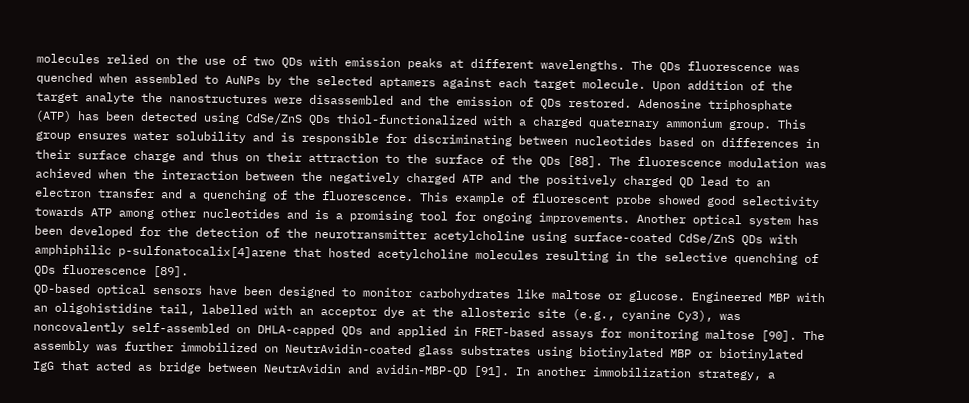molecules relied on the use of two QDs with emission peaks at different wavelengths. The QDs fluorescence was quenched when assembled to AuNPs by the selected aptamers against each target molecule. Upon addition of the target analyte the nanostructures were disassembled and the emission of QDs restored. Adenosine triphosphate (ATP) has been detected using CdSe/ZnS QDs thiol-functionalized with a charged quaternary ammonium group. This group ensures water solubility and is responsible for discriminating between nucleotides based on differences in their surface charge and thus on their attraction to the surface of the QDs [88]. The fluorescence modulation was achieved when the interaction between the negatively charged ATP and the positively charged QD lead to an electron transfer and a quenching of the fluorescence. This example of fluorescent probe showed good selectivity towards ATP among other nucleotides and is a promising tool for ongoing improvements. Another optical system has been developed for the detection of the neurotransmitter acetylcholine using surface-coated CdSe/ZnS QDs with amphiphilic p-sulfonatocalix[4]arene that hosted acetylcholine molecules resulting in the selective quenching of QDs fluorescence [89].
QD-based optical sensors have been designed to monitor carbohydrates like maltose or glucose. Engineered MBP with an oligohistidine tail, labelled with an acceptor dye at the allosteric site (e.g., cyanine Cy3), was noncovalently self-assembled on DHLA-capped QDs and applied in FRET-based assays for monitoring maltose [90]. The assembly was further immobilized on NeutrAvidin-coated glass substrates using biotinylated MBP or biotinylated IgG that acted as bridge between NeutrAvidin and avidin-MBP-QD [91]. In another immobilization strategy, a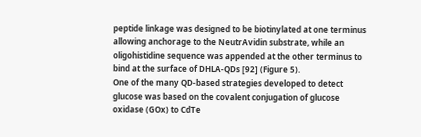peptide linkage was designed to be biotinylated at one terminus allowing anchorage to the NeutrAvidin substrate, while an oligohistidine sequence was appended at the other terminus to bind at the surface of DHLA-QDs [92] (Figure 5).
One of the many QD-based strategies developed to detect glucose was based on the covalent conjugation of glucose oxidase (GOx) to CdTe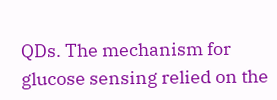QDs. The mechanism for glucose sensing relied on the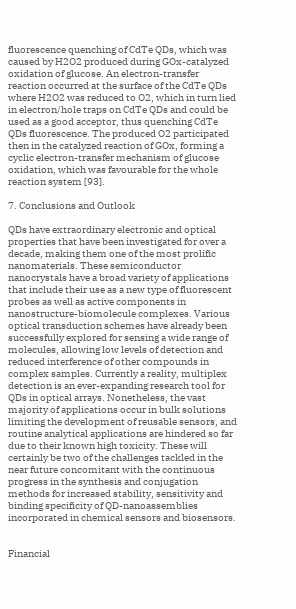fluorescence quenching of CdTe QDs, which was caused by H2O2 produced during GOx-catalyzed oxidation of glucose. An electron-transfer reaction occurred at the surface of the CdTe QDs where H2O2 was reduced to O2, which in turn lied in electron/hole traps on CdTe QDs and could be used as a good acceptor, thus quenching CdTe QDs fluorescence. The produced O2 participated then in the catalyzed reaction of GOx, forming a cyclic electron-transfer mechanism of glucose oxidation, which was favourable for the whole reaction system [93].

7. Conclusions and Outlook

QDs have extraordinary electronic and optical properties that have been investigated for over a decade, making them one of the most prolific nanomaterials. These semiconductor nanocrystals have a broad variety of applications that include their use as a new type of fluorescent probes as well as active components in nanostructure-biomolecule complexes. Various optical transduction schemes have already been successfully explored for sensing a wide range of molecules, allowing low levels of detection and reduced interference of other compounds in complex samples. Currently a reality, multiplex detection is an ever-expanding research tool for QDs in optical arrays. Nonetheless, the vast majority of applications occur in bulk solutions limiting the development of reusable sensors, and routine analytical applications are hindered so far due to their known high toxicity. These will certainly be two of the challenges tackled in the near future concomitant with the continuous progress in the synthesis and conjugation methods for increased stability, sensitivity and binding specificity of QD-nanoassemblies incorporated in chemical sensors and biosensors.


Financial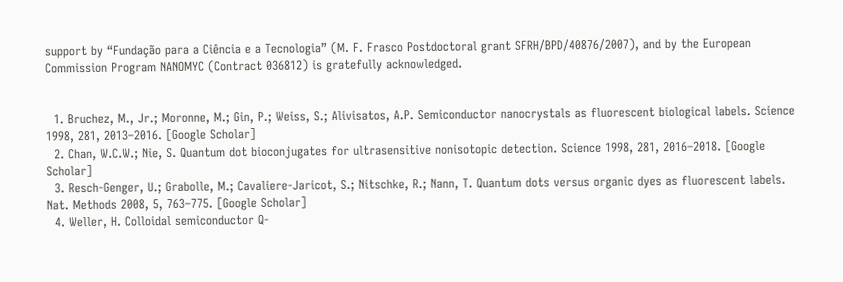support by “Fundação para a Ciência e a Tecnologia” (M. F. Frasco Postdoctoral grant SFRH/BPD/40876/2007), and by the European Commission Program NANOMYC (Contract 036812) is gratefully acknowledged.


  1. Bruchez, M., Jr.; Moronne, M.; Gin, P.; Weiss, S.; Alivisatos, A.P. Semiconductor nanocrystals as fluorescent biological labels. Science 1998, 281, 2013–2016. [Google Scholar]
  2. Chan, W.C.W.; Nie, S. Quantum dot bioconjugates for ultrasensitive nonisotopic detection. Science 1998, 281, 2016–2018. [Google Scholar]
  3. Resch-Genger, U.; Grabolle, M.; Cavaliere-Jaricot, S.; Nitschke, R.; Nann, T. Quantum dots versus organic dyes as fluorescent labels. Nat. Methods 2008, 5, 763–775. [Google Scholar]
  4. Weller, H. Colloidal semiconductor Q-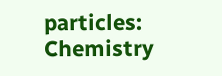particles: Chemistry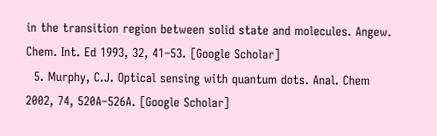in the transition region between solid state and molecules. Angew. Chem. Int. Ed 1993, 32, 41–53. [Google Scholar]
  5. Murphy, C.J. Optical sensing with quantum dots. Anal. Chem 2002, 74, 520A–526A. [Google Scholar]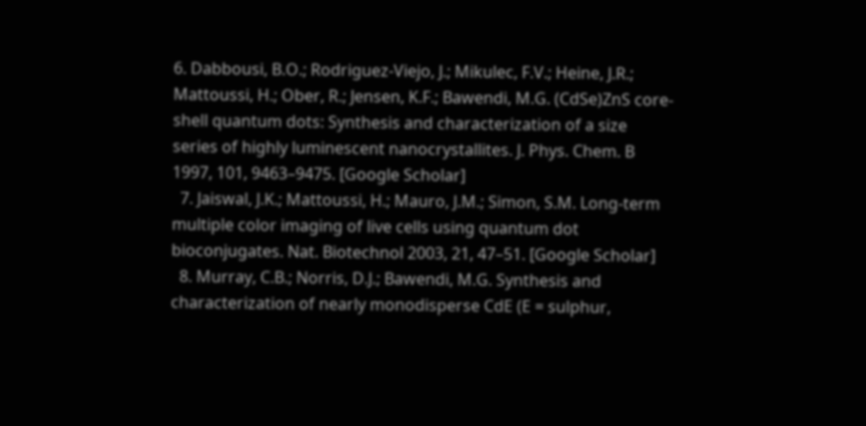6. Dabbousi, B.O.; Rodriguez-Viejo, J.; Mikulec, F.V.; Heine, J.R.; Mattoussi, H.; Ober, R.; Jensen, K.F.; Bawendi, M.G. (CdSe)ZnS core-shell quantum dots: Synthesis and characterization of a size series of highly luminescent nanocrystallites. J. Phys. Chem. B 1997, 101, 9463–9475. [Google Scholar]
  7. Jaiswal, J.K.; Mattoussi, H.; Mauro, J.M.; Simon, S.M. Long-term multiple color imaging of live cells using quantum dot bioconjugates. Nat. Biotechnol 2003, 21, 47–51. [Google Scholar]
  8. Murray, C.B.; Norris, D.J.; Bawendi, M.G. Synthesis and characterization of nearly monodisperse CdE (E = sulphur,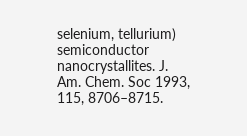selenium, tellurium) semiconductor nanocrystallites. J. Am. Chem. Soc 1993, 115, 8706–8715.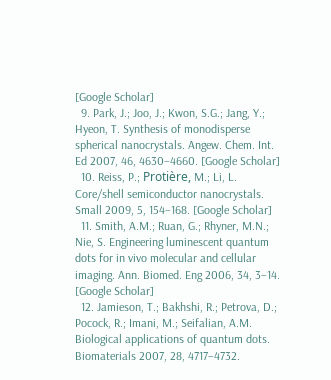[Google Scholar]
  9. Park, J.; Joo, J.; Kwon, S.G.; Jang, Y.; Hyeon, T. Synthesis of monodisperse spherical nanocrystals. Angew. Chem. Int. Ed 2007, 46, 4630–4660. [Google Scholar]
  10. Reiss, P.; Protière, M.; Li, L. Core/shell semiconductor nanocrystals. Small 2009, 5, 154–168. [Google Scholar]
  11. Smith, A.M.; Ruan, G.; Rhyner, M.N.; Nie, S. Engineering luminescent quantum dots for in vivo molecular and cellular imaging. Ann. Biomed. Eng 2006, 34, 3–14. [Google Scholar]
  12. Jamieson, T.; Bakhshi, R.; Petrova, D.; Pocock, R.; Imani, M.; Seifalian, A.M. Biological applications of quantum dots. Biomaterials 2007, 28, 4717–4732.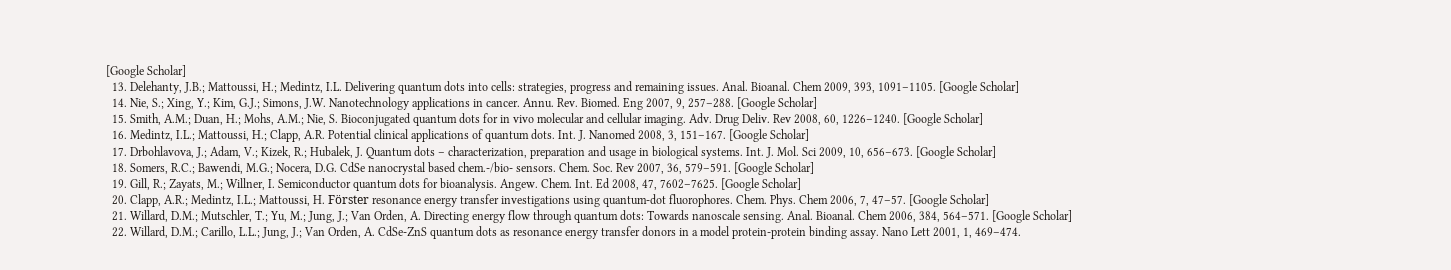[Google Scholar]
  13. Delehanty, J.B.; Mattoussi, H.; Medintz, I.L. Delivering quantum dots into cells: strategies, progress and remaining issues. Anal. Bioanal. Chem 2009, 393, 1091–1105. [Google Scholar]
  14. Nie, S.; Xing, Y.; Kim, G.J.; Simons, J.W. Nanotechnology applications in cancer. Annu. Rev. Biomed. Eng 2007, 9, 257–288. [Google Scholar]
  15. Smith, A.M.; Duan, H.; Mohs, A.M.; Nie, S. Bioconjugated quantum dots for in vivo molecular and cellular imaging. Adv. Drug Deliv. Rev 2008, 60, 1226–1240. [Google Scholar]
  16. Medintz, I.L.; Mattoussi, H.; Clapp, A.R. Potential clinical applications of quantum dots. Int. J. Nanomed 2008, 3, 151–167. [Google Scholar]
  17. Drbohlavova, J.; Adam, V.; Kizek, R.; Hubalek, J. Quantum dots – characterization, preparation and usage in biological systems. Int. J. Mol. Sci 2009, 10, 656–673. [Google Scholar]
  18. Somers, R.C.; Bawendi, M.G.; Nocera, D.G. CdSe nanocrystal based chem.-/bio- sensors. Chem. Soc. Rev 2007, 36, 579–591. [Google Scholar]
  19. Gill, R.; Zayats, M.; Willner, I. Semiconductor quantum dots for bioanalysis. Angew. Chem. Int. Ed 2008, 47, 7602–7625. [Google Scholar]
  20. Clapp, A.R.; Medintz, I.L.; Mattoussi, H. Förster resonance energy transfer investigations using quantum-dot fluorophores. Chem. Phys. Chem 2006, 7, 47–57. [Google Scholar]
  21. Willard, D.M.; Mutschler, T.; Yu, M.; Jung, J.; Van Orden, A. Directing energy flow through quantum dots: Towards nanoscale sensing. Anal. Bioanal. Chem 2006, 384, 564–571. [Google Scholar]
  22. Willard, D.M.; Carillo, L.L.; Jung, J.; Van Orden, A. CdSe-ZnS quantum dots as resonance energy transfer donors in a model protein-protein binding assay. Nano Lett 2001, 1, 469–474.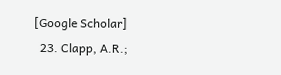[Google Scholar]
  23. Clapp, A.R.;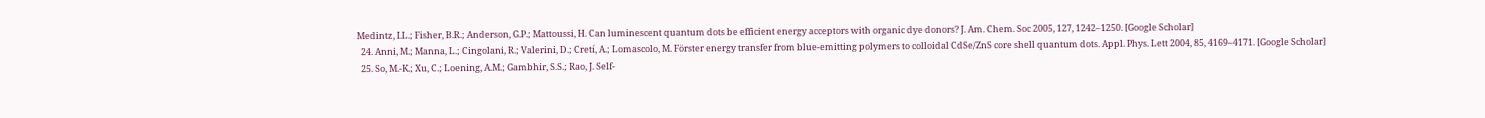Medintz, I.L.; Fisher, B.R.; Anderson, G.P.; Mattoussi, H. Can luminescent quantum dots be efficient energy acceptors with organic dye donors? J. Am. Chem. Soc 2005, 127, 1242–1250. [Google Scholar]
  24. Anni, M.; Manna, L.; Cingolani, R.; Valerini, D.; Cretí, A.; Lomascolo, M. Förster energy transfer from blue-emitting polymers to colloidal CdSe/ZnS core shell quantum dots. Appl. Phys. Lett 2004, 85, 4169–4171. [Google Scholar]
  25. So, M.-K.; Xu, C.; Loening, A.M.; Gambhir, S.S.; Rao, J. Self-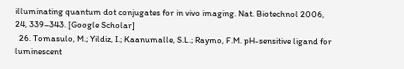illuminating quantum dot conjugates for in vivo imaging. Nat. Biotechnol 2006, 24, 339–343. [Google Scholar]
  26. Tomasulo, M.; Yildiz, I.; Kaanumalle, S.L.; Raymo, F.M. pH-sensitive ligand for luminescent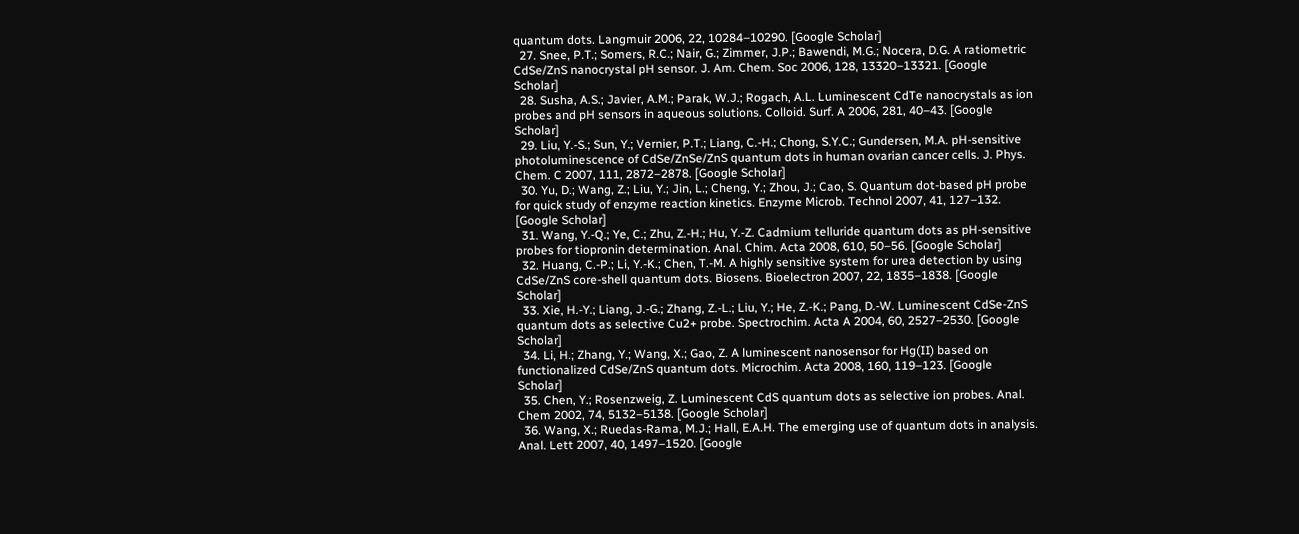quantum dots. Langmuir 2006, 22, 10284–10290. [Google Scholar]
  27. Snee, P.T.; Somers, R.C.; Nair, G.; Zimmer, J.P.; Bawendi, M.G.; Nocera, D.G. A ratiometric CdSe/ZnS nanocrystal pH sensor. J. Am. Chem. Soc 2006, 128, 13320–13321. [Google Scholar]
  28. Susha, A.S.; Javier, A.M.; Parak, W.J.; Rogach, A.L. Luminescent CdTe nanocrystals as ion probes and pH sensors in aqueous solutions. Colloid. Surf. A 2006, 281, 40–43. [Google Scholar]
  29. Liu, Y.-S.; Sun, Y.; Vernier, P.T.; Liang, C.-H.; Chong, S.Y.C.; Gundersen, M.A. pH-sensitive photoluminescence of CdSe/ZnSe/ZnS quantum dots in human ovarian cancer cells. J. Phys. Chem. C 2007, 111, 2872–2878. [Google Scholar]
  30. Yu, D.; Wang, Z.; Liu, Y.; Jin, L.; Cheng, Y.; Zhou, J.; Cao, S. Quantum dot-based pH probe for quick study of enzyme reaction kinetics. Enzyme Microb. Technol 2007, 41, 127–132. [Google Scholar]
  31. Wang, Y.-Q.; Ye, C.; Zhu, Z.-H.; Hu, Y.-Z. Cadmium telluride quantum dots as pH-sensitive probes for tiopronin determination. Anal. Chim. Acta 2008, 610, 50–56. [Google Scholar]
  32. Huang, C.-P.; Li, Y.-K.; Chen, T.-M. A highly sensitive system for urea detection by using CdSe/ZnS core-shell quantum dots. Biosens. Bioelectron 2007, 22, 1835–1838. [Google Scholar]
  33. Xie, H.-Y.; Liang, J.-G.; Zhang, Z.-L.; Liu, Y.; He, Z.-K.; Pang, D.-W. Luminescent CdSe-ZnS quantum dots as selective Cu2+ probe. Spectrochim. Acta A 2004, 60, 2527–2530. [Google Scholar]
  34. Li, H.; Zhang, Y.; Wang, X.; Gao, Z. A luminescent nanosensor for Hg(II) based on functionalized CdSe/ZnS quantum dots. Microchim. Acta 2008, 160, 119–123. [Google Scholar]
  35. Chen, Y.; Rosenzweig, Z. Luminescent CdS quantum dots as selective ion probes. Anal. Chem 2002, 74, 5132–5138. [Google Scholar]
  36. Wang, X.; Ruedas-Rama, M.J.; Hall, E.A.H. The emerging use of quantum dots in analysis. Anal. Lett 2007, 40, 1497–1520. [Google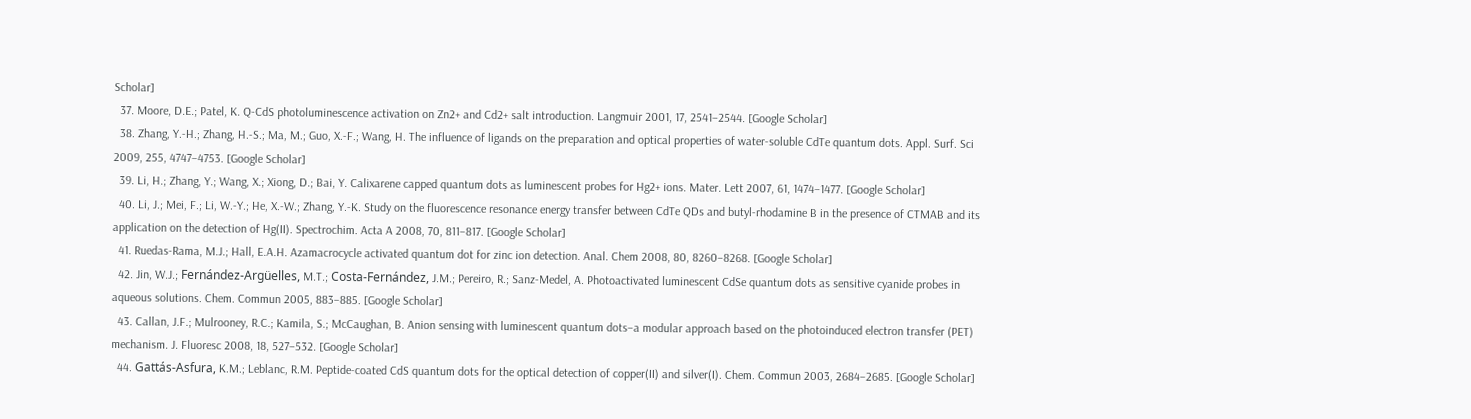Scholar]
  37. Moore, D.E.; Patel, K. Q-CdS photoluminescence activation on Zn2+ and Cd2+ salt introduction. Langmuir 2001, 17, 2541–2544. [Google Scholar]
  38. Zhang, Y.-H.; Zhang, H.-S.; Ma, M.; Guo, X.-F.; Wang, H. The influence of ligands on the preparation and optical properties of water-soluble CdTe quantum dots. Appl. Surf. Sci 2009, 255, 4747–4753. [Google Scholar]
  39. Li, H.; Zhang, Y.; Wang, X.; Xiong, D.; Bai, Y. Calixarene capped quantum dots as luminescent probes for Hg2+ ions. Mater. Lett 2007, 61, 1474–1477. [Google Scholar]
  40. Li, J.; Mei, F.; Li, W.-Y.; He, X.-W.; Zhang, Y.-K. Study on the fluorescence resonance energy transfer between CdTe QDs and butyl-rhodamine B in the presence of CTMAB and its application on the detection of Hg(II). Spectrochim. Acta A 2008, 70, 811–817. [Google Scholar]
  41. Ruedas-Rama, M.J.; Hall, E.A.H. Azamacrocycle activated quantum dot for zinc ion detection. Anal. Chem 2008, 80, 8260–8268. [Google Scholar]
  42. Jin, W.J.; Fernández-Argüelles, M.T.; Costa-Fernández, J.M.; Pereiro, R.; Sanz-Medel, A. Photoactivated luminescent CdSe quantum dots as sensitive cyanide probes in aqueous solutions. Chem. Commun 2005, 883–885. [Google Scholar]
  43. Callan, J.F.; Mulrooney, R.C.; Kamila, S.; McCaughan, B. Anion sensing with luminescent quantum dots–a modular approach based on the photoinduced electron transfer (PET) mechanism. J. Fluoresc 2008, 18, 527–532. [Google Scholar]
  44. Gattás-Asfura, K.M.; Leblanc, R.M. Peptide-coated CdS quantum dots for the optical detection of copper(II) and silver(I). Chem. Commun 2003, 2684–2685. [Google Scholar]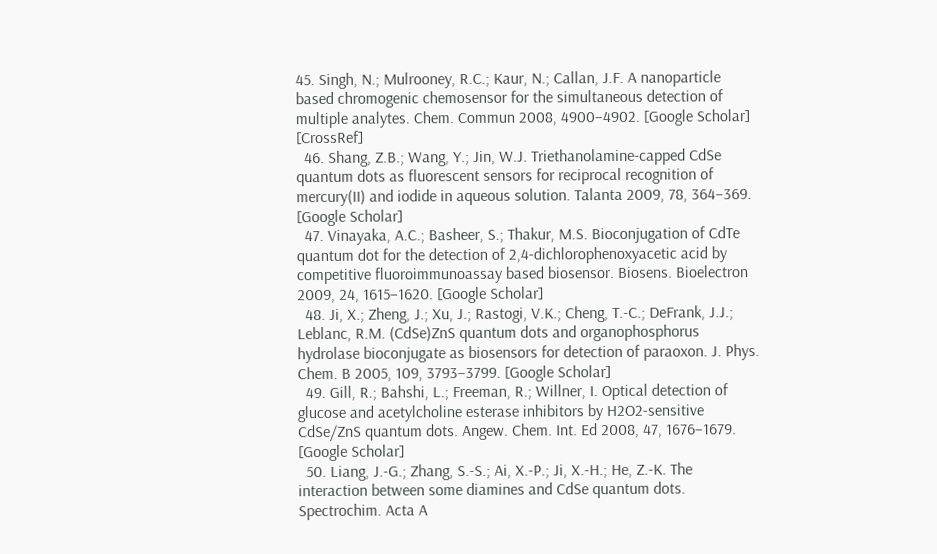45. Singh, N.; Mulrooney, R.C.; Kaur, N.; Callan, J.F. A nanoparticle based chromogenic chemosensor for the simultaneous detection of multiple analytes. Chem. Commun 2008, 4900–4902. [Google Scholar] [CrossRef]
  46. Shang, Z.B.; Wang, Y.; Jin, W.J. Triethanolamine-capped CdSe quantum dots as fluorescent sensors for reciprocal recognition of mercury(II) and iodide in aqueous solution. Talanta 2009, 78, 364–369. [Google Scholar]
  47. Vinayaka, A.C.; Basheer, S.; Thakur, M.S. Bioconjugation of CdTe quantum dot for the detection of 2,4-dichlorophenoxyacetic acid by competitive fluoroimmunoassay based biosensor. Biosens. Bioelectron 2009, 24, 1615–1620. [Google Scholar]
  48. Ji, X.; Zheng, J.; Xu, J.; Rastogi, V.K.; Cheng, T.-C.; DeFrank, J.J.; Leblanc, R.M. (CdSe)ZnS quantum dots and organophosphorus hydrolase bioconjugate as biosensors for detection of paraoxon. J. Phys. Chem. B 2005, 109, 3793–3799. [Google Scholar]
  49. Gill, R.; Bahshi, L.; Freeman, R.; Willner, I. Optical detection of glucose and acetylcholine esterase inhibitors by H2O2-sensitive CdSe/ZnS quantum dots. Angew. Chem. Int. Ed 2008, 47, 1676–1679. [Google Scholar]
  50. Liang, J.-G.; Zhang, S.-S.; Ai, X.-P.; Ji, X.-H.; He, Z.-K. The interaction between some diamines and CdSe quantum dots. Spectrochim. Acta A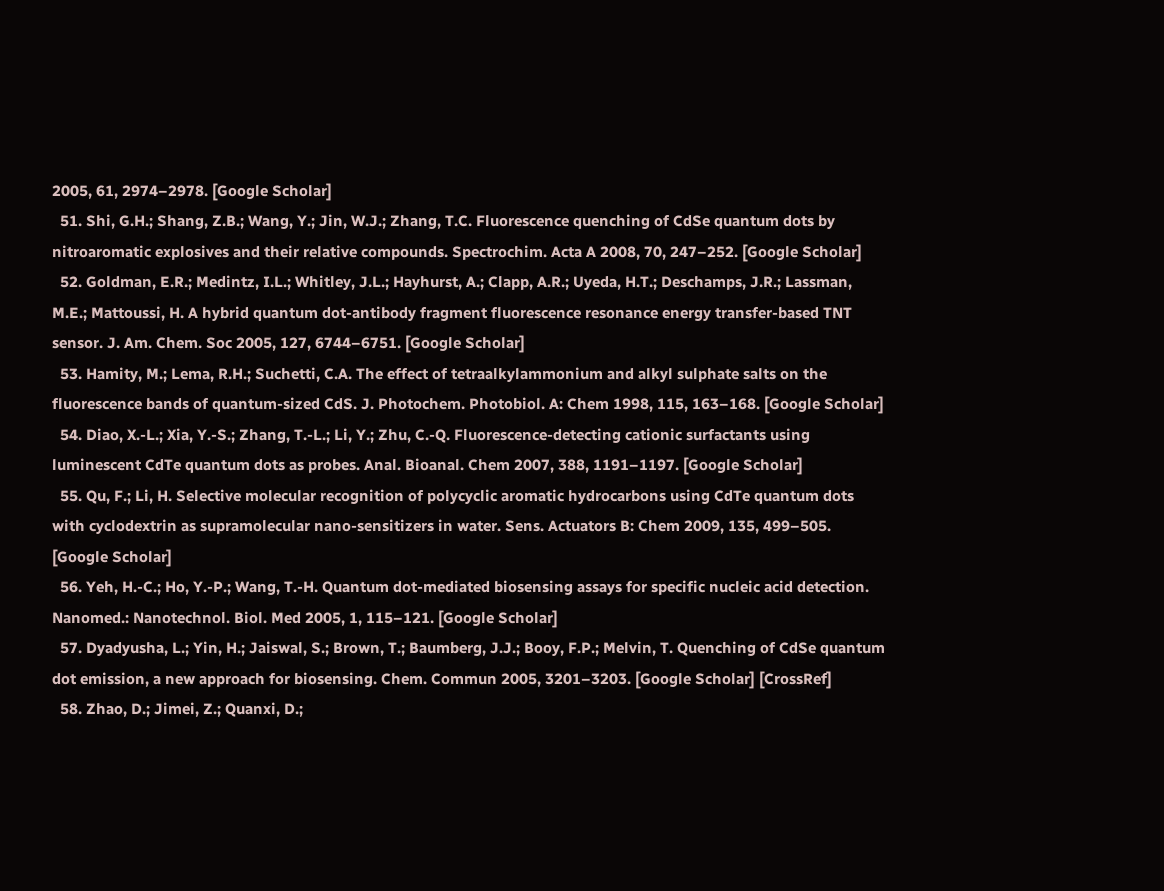2005, 61, 2974–2978. [Google Scholar]
  51. Shi, G.H.; Shang, Z.B.; Wang, Y.; Jin, W.J.; Zhang, T.C. Fluorescence quenching of CdSe quantum dots by nitroaromatic explosives and their relative compounds. Spectrochim. Acta A 2008, 70, 247–252. [Google Scholar]
  52. Goldman, E.R.; Medintz, I.L.; Whitley, J.L.; Hayhurst, A.; Clapp, A.R.; Uyeda, H.T.; Deschamps, J.R.; Lassman, M.E.; Mattoussi, H. A hybrid quantum dot-antibody fragment fluorescence resonance energy transfer-based TNT sensor. J. Am. Chem. Soc 2005, 127, 6744–6751. [Google Scholar]
  53. Hamity, M.; Lema, R.H.; Suchetti, C.A. The effect of tetraalkylammonium and alkyl sulphate salts on the fluorescence bands of quantum-sized CdS. J. Photochem. Photobiol. A: Chem 1998, 115, 163–168. [Google Scholar]
  54. Diao, X.-L.; Xia, Y.-S.; Zhang, T.-L.; Li, Y.; Zhu, C.-Q. Fluorescence-detecting cationic surfactants using luminescent CdTe quantum dots as probes. Anal. Bioanal. Chem 2007, 388, 1191–1197. [Google Scholar]
  55. Qu, F.; Li, H. Selective molecular recognition of polycyclic aromatic hydrocarbons using CdTe quantum dots with cyclodextrin as supramolecular nano-sensitizers in water. Sens. Actuators B: Chem 2009, 135, 499–505. [Google Scholar]
  56. Yeh, H.-C.; Ho, Y.-P.; Wang, T.-H. Quantum dot-mediated biosensing assays for specific nucleic acid detection. Nanomed.: Nanotechnol. Biol. Med 2005, 1, 115–121. [Google Scholar]
  57. Dyadyusha, L.; Yin, H.; Jaiswal, S.; Brown, T.; Baumberg, J.J.; Booy, F.P.; Melvin, T. Quenching of CdSe quantum dot emission, a new approach for biosensing. Chem. Commun 2005, 3201–3203. [Google Scholar] [CrossRef]
  58. Zhao, D.; Jimei, Z.; Quanxi, D.;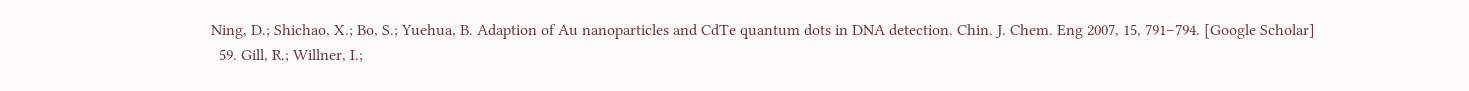Ning, D.; Shichao, X.; Bo, S.; Yuehua, B. Adaption of Au nanoparticles and CdTe quantum dots in DNA detection. Chin. J. Chem. Eng 2007, 15, 791–794. [Google Scholar]
  59. Gill, R.; Willner, I.;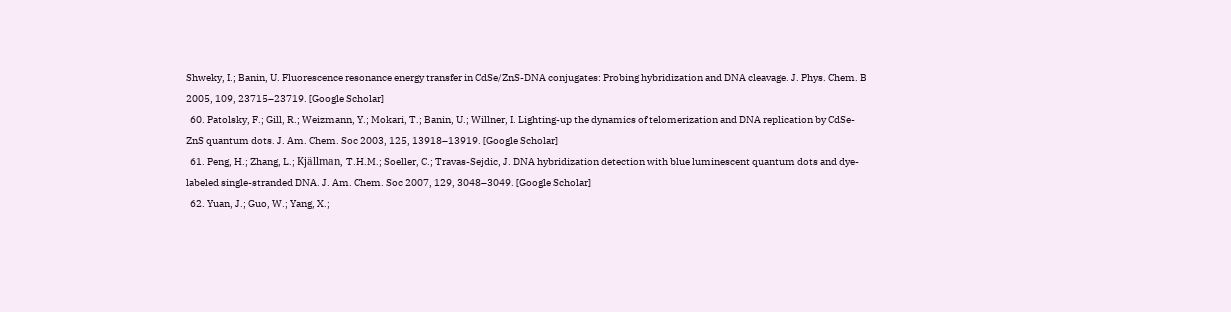Shweky, I.; Banin, U. Fluorescence resonance energy transfer in CdSe/ZnS-DNA conjugates: Probing hybridization and DNA cleavage. J. Phys. Chem. B 2005, 109, 23715–23719. [Google Scholar]
  60. Patolsky, F.; Gill, R.; Weizmann, Y.; Mokari, T.; Banin, U.; Willner, I. Lighting-up the dynamics of telomerization and DNA replication by CdSe-ZnS quantum dots. J. Am. Chem. Soc 2003, 125, 13918–13919. [Google Scholar]
  61. Peng, H.; Zhang, L.; Kjällman, T.H.M.; Soeller, C.; Travas-Sejdic, J. DNA hybridization detection with blue luminescent quantum dots and dye-labeled single-stranded DNA. J. Am. Chem. Soc 2007, 129, 3048–3049. [Google Scholar]
  62. Yuan, J.; Guo, W.; Yang, X.;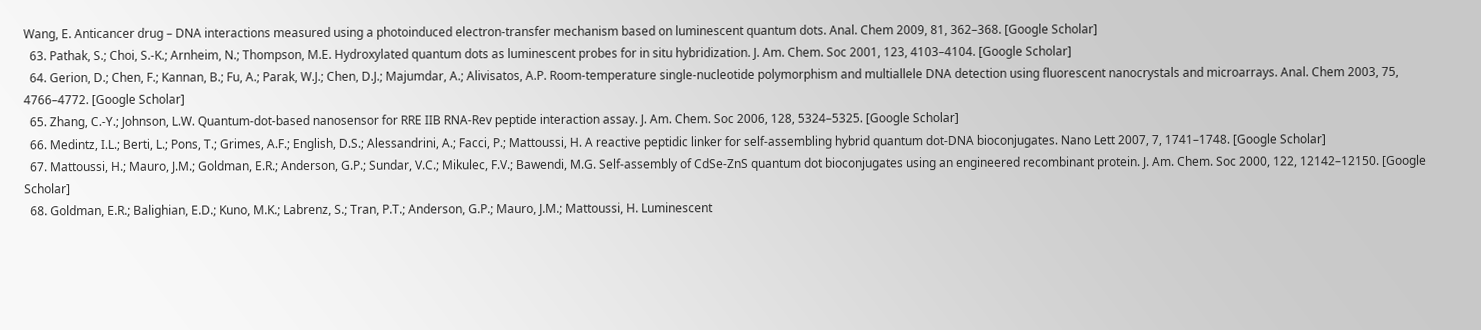Wang, E. Anticancer drug – DNA interactions measured using a photoinduced electron-transfer mechanism based on luminescent quantum dots. Anal. Chem 2009, 81, 362–368. [Google Scholar]
  63. Pathak, S.; Choi, S.-K.; Arnheim, N.; Thompson, M.E. Hydroxylated quantum dots as luminescent probes for in situ hybridization. J. Am. Chem. Soc 2001, 123, 4103–4104. [Google Scholar]
  64. Gerion, D.; Chen, F.; Kannan, B.; Fu, A.; Parak, W.J.; Chen, D.J.; Majumdar, A.; Alivisatos, A.P. Room-temperature single-nucleotide polymorphism and multiallele DNA detection using fluorescent nanocrystals and microarrays. Anal. Chem 2003, 75, 4766–4772. [Google Scholar]
  65. Zhang, C.-Y.; Johnson, L.W. Quantum-dot-based nanosensor for RRE IIB RNA-Rev peptide interaction assay. J. Am. Chem. Soc 2006, 128, 5324–5325. [Google Scholar]
  66. Medintz, I.L.; Berti, L.; Pons, T.; Grimes, A.F.; English, D.S.; Alessandrini, A.; Facci, P.; Mattoussi, H. A reactive peptidic linker for self-assembling hybrid quantum dot-DNA bioconjugates. Nano Lett 2007, 7, 1741–1748. [Google Scholar]
  67. Mattoussi, H.; Mauro, J.M.; Goldman, E.R.; Anderson, G.P.; Sundar, V.C.; Mikulec, F.V.; Bawendi, M.G. Self-assembly of CdSe-ZnS quantum dot bioconjugates using an engineered recombinant protein. J. Am. Chem. Soc 2000, 122, 12142–12150. [Google Scholar]
  68. Goldman, E.R.; Balighian, E.D.; Kuno, M.K.; Labrenz, S.; Tran, P.T.; Anderson, G.P.; Mauro, J.M.; Mattoussi, H. Luminescent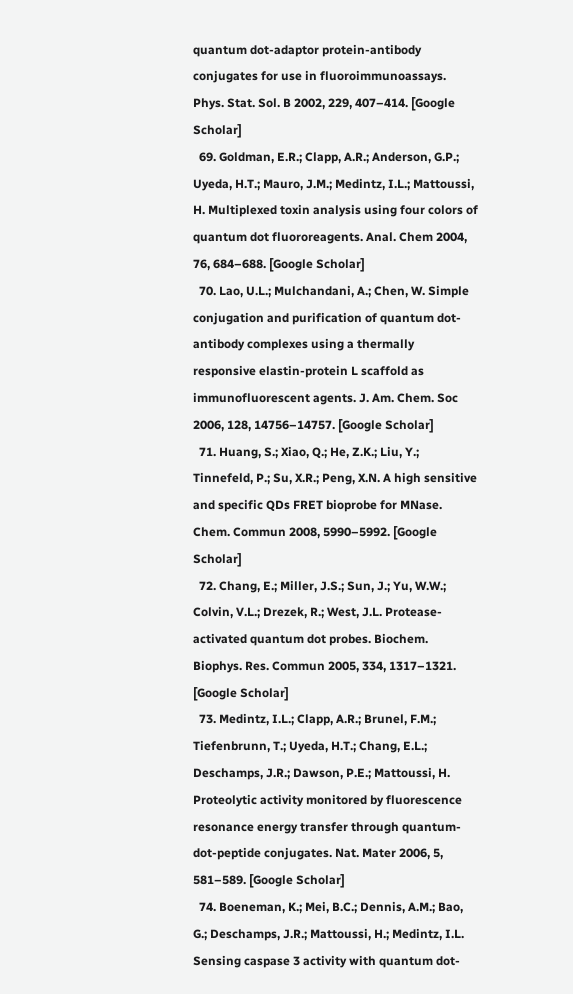quantum dot-adaptor protein-antibody conjugates for use in fluoroimmunoassays. Phys. Stat. Sol. B 2002, 229, 407–414. [Google Scholar]
  69. Goldman, E.R.; Clapp, A.R.; Anderson, G.P.; Uyeda, H.T.; Mauro, J.M.; Medintz, I.L.; Mattoussi, H. Multiplexed toxin analysis using four colors of quantum dot fluororeagents. Anal. Chem 2004, 76, 684–688. [Google Scholar]
  70. Lao, U.L.; Mulchandani, A.; Chen, W. Simple conjugation and purification of quantum dot-antibody complexes using a thermally responsive elastin-protein L scaffold as immunofluorescent agents. J. Am. Chem. Soc 2006, 128, 14756–14757. [Google Scholar]
  71. Huang, S.; Xiao, Q.; He, Z.K.; Liu, Y.; Tinnefeld, P.; Su, X.R.; Peng, X.N. A high sensitive and specific QDs FRET bioprobe for MNase. Chem. Commun 2008, 5990–5992. [Google Scholar]
  72. Chang, E.; Miller, J.S.; Sun, J.; Yu, W.W.; Colvin, V.L.; Drezek, R.; West, J.L. Protease-activated quantum dot probes. Biochem. Biophys. Res. Commun 2005, 334, 1317–1321. [Google Scholar]
  73. Medintz, I.L.; Clapp, A.R.; Brunel, F.M.; Tiefenbrunn, T.; Uyeda, H.T.; Chang, E.L.; Deschamps, J.R.; Dawson, P.E.; Mattoussi, H. Proteolytic activity monitored by fluorescence resonance energy transfer through quantum-dot-peptide conjugates. Nat. Mater 2006, 5, 581–589. [Google Scholar]
  74. Boeneman, K.; Mei, B.C.; Dennis, A.M.; Bao, G.; Deschamps, J.R.; Mattoussi, H.; Medintz, I.L. Sensing caspase 3 activity with quantum dot-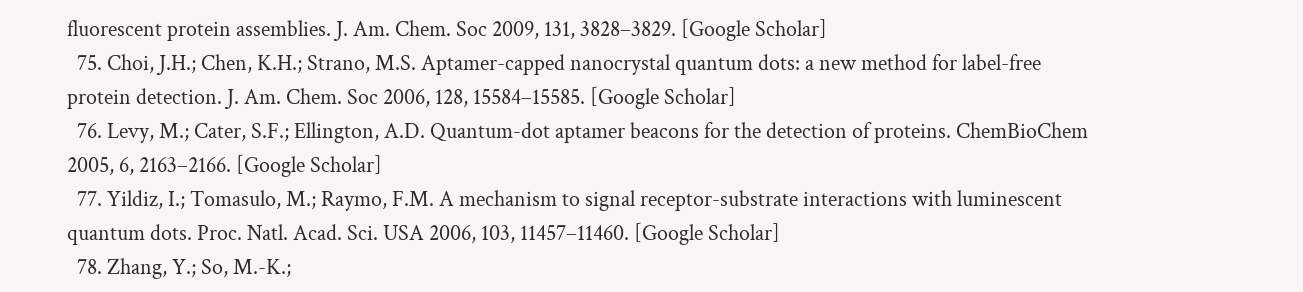fluorescent protein assemblies. J. Am. Chem. Soc 2009, 131, 3828–3829. [Google Scholar]
  75. Choi, J.H.; Chen, K.H.; Strano, M.S. Aptamer-capped nanocrystal quantum dots: a new method for label-free protein detection. J. Am. Chem. Soc 2006, 128, 15584–15585. [Google Scholar]
  76. Levy, M.; Cater, S.F.; Ellington, A.D. Quantum-dot aptamer beacons for the detection of proteins. ChemBioChem 2005, 6, 2163–2166. [Google Scholar]
  77. Yildiz, I.; Tomasulo, M.; Raymo, F.M. A mechanism to signal receptor-substrate interactions with luminescent quantum dots. Proc. Natl. Acad. Sci. USA 2006, 103, 11457–11460. [Google Scholar]
  78. Zhang, Y.; So, M.-K.;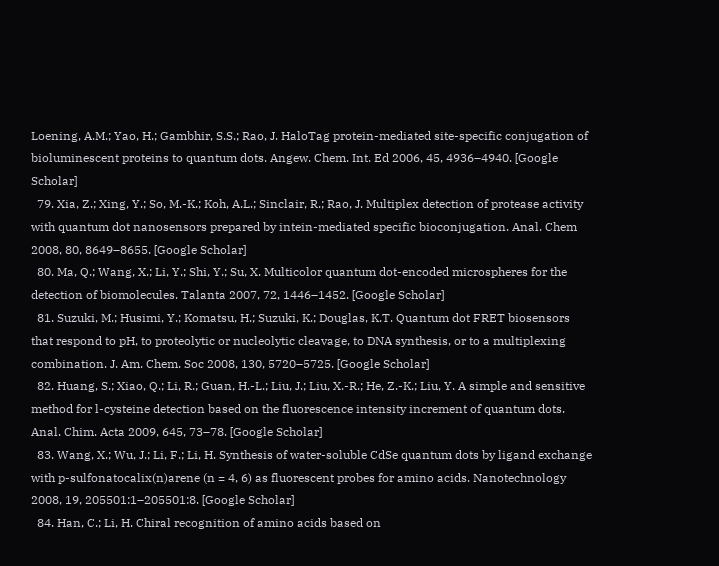Loening, A.M.; Yao, H.; Gambhir, S.S.; Rao, J. HaloTag protein-mediated site-specific conjugation of bioluminescent proteins to quantum dots. Angew. Chem. Int. Ed 2006, 45, 4936–4940. [Google Scholar]
  79. Xia, Z.; Xing, Y.; So, M.-K.; Koh, A.L.; Sinclair, R.; Rao, J. Multiplex detection of protease activity with quantum dot nanosensors prepared by intein-mediated specific bioconjugation. Anal. Chem 2008, 80, 8649–8655. [Google Scholar]
  80. Ma, Q.; Wang, X.; Li, Y.; Shi, Y.; Su, X. Multicolor quantum dot-encoded microspheres for the detection of biomolecules. Talanta 2007, 72, 1446–1452. [Google Scholar]
  81. Suzuki, M.; Husimi, Y.; Komatsu, H.; Suzuki, K.; Douglas, K.T. Quantum dot FRET biosensors that respond to pH, to proteolytic or nucleolytic cleavage, to DNA synthesis, or to a multiplexing combination. J. Am. Chem. Soc 2008, 130, 5720–5725. [Google Scholar]
  82. Huang, S.; Xiao, Q.; Li, R.; Guan, H.-L.; Liu, J.; Liu, X.-R.; He, Z.-K.; Liu, Y. A simple and sensitive method for l-cysteine detection based on the fluorescence intensity increment of quantum dots. Anal. Chim. Acta 2009, 645, 73–78. [Google Scholar]
  83. Wang, X.; Wu, J.; Li, F.; Li, H. Synthesis of water-soluble CdSe quantum dots by ligand exchange with p-sulfonatocalix(n)arene (n = 4, 6) as fluorescent probes for amino acids. Nanotechnology 2008, 19, 205501:1–205501:8. [Google Scholar]
  84. Han, C.; Li, H. Chiral recognition of amino acids based on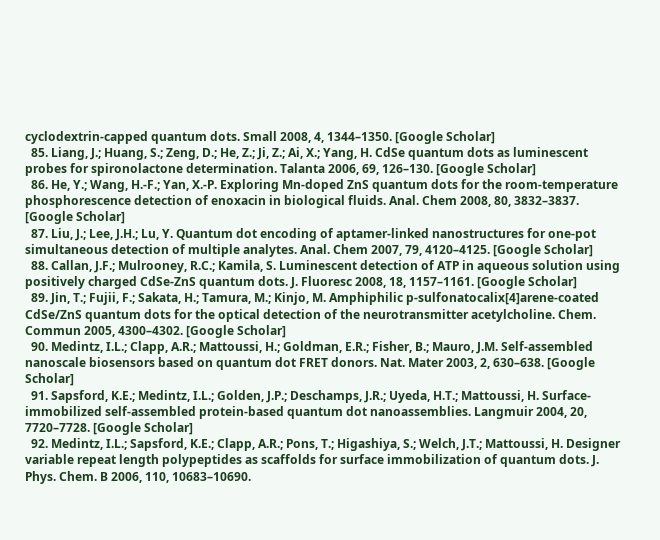cyclodextrin-capped quantum dots. Small 2008, 4, 1344–1350. [Google Scholar]
  85. Liang, J.; Huang, S.; Zeng, D.; He, Z.; Ji, Z.; Ai, X.; Yang, H. CdSe quantum dots as luminescent probes for spironolactone determination. Talanta 2006, 69, 126–130. [Google Scholar]
  86. He, Y.; Wang, H.-F.; Yan, X.-P. Exploring Mn-doped ZnS quantum dots for the room-temperature phosphorescence detection of enoxacin in biological fluids. Anal. Chem 2008, 80, 3832–3837. [Google Scholar]
  87. Liu, J.; Lee, J.H.; Lu, Y. Quantum dot encoding of aptamer-linked nanostructures for one-pot simultaneous detection of multiple analytes. Anal. Chem 2007, 79, 4120–4125. [Google Scholar]
  88. Callan, J.F.; Mulrooney, R.C.; Kamila, S. Luminescent detection of ATP in aqueous solution using positively charged CdSe-ZnS quantum dots. J. Fluoresc 2008, 18, 1157–1161. [Google Scholar]
  89. Jin, T.; Fujii, F.; Sakata, H.; Tamura, M.; Kinjo, M. Amphiphilic p-sulfonatocalix[4]arene-coated CdSe/ZnS quantum dots for the optical detection of the neurotransmitter acetylcholine. Chem. Commun 2005, 4300–4302. [Google Scholar]
  90. Medintz, I.L.; Clapp, A.R.; Mattoussi, H.; Goldman, E.R.; Fisher, B.; Mauro, J.M. Self-assembled nanoscale biosensors based on quantum dot FRET donors. Nat. Mater 2003, 2, 630–638. [Google Scholar]
  91. Sapsford, K.E.; Medintz, I.L.; Golden, J.P.; Deschamps, J.R.; Uyeda, H.T.; Mattoussi, H. Surface-immobilized self-assembled protein-based quantum dot nanoassemblies. Langmuir 2004, 20, 7720–7728. [Google Scholar]
  92. Medintz, I.L.; Sapsford, K.E.; Clapp, A.R.; Pons, T.; Higashiya, S.; Welch, J.T.; Mattoussi, H. Designer variable repeat length polypeptides as scaffolds for surface immobilization of quantum dots. J. Phys. Chem. B 2006, 110, 10683–10690.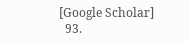[Google Scholar]
  93.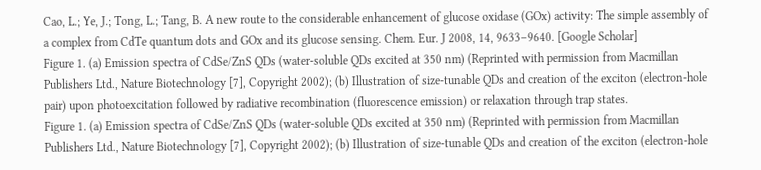Cao, L.; Ye, J.; Tong, L.; Tang, B. A new route to the considerable enhancement of glucose oxidase (GOx) activity: The simple assembly of a complex from CdTe quantum dots and GOx and its glucose sensing. Chem. Eur. J 2008, 14, 9633–9640. [Google Scholar]
Figure 1. (a) Emission spectra of CdSe/ZnS QDs (water-soluble QDs excited at 350 nm) (Reprinted with permission from Macmillan Publishers Ltd., Nature Biotechnology [7], Copyright 2002); (b) Illustration of size-tunable QDs and creation of the exciton (electron-hole pair) upon photoexcitation followed by radiative recombination (fluorescence emission) or relaxation through trap states.
Figure 1. (a) Emission spectra of CdSe/ZnS QDs (water-soluble QDs excited at 350 nm) (Reprinted with permission from Macmillan Publishers Ltd., Nature Biotechnology [7], Copyright 2002); (b) Illustration of size-tunable QDs and creation of the exciton (electron-hole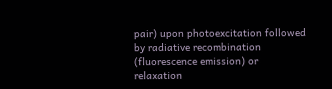pair) upon photoexcitation followed by radiative recombination (fluorescence emission) or relaxation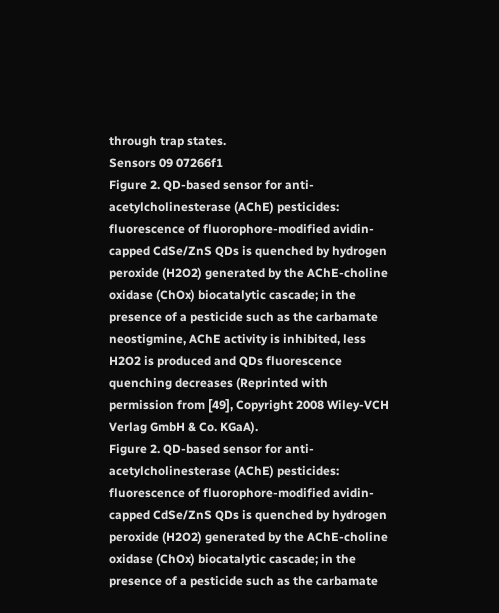through trap states.
Sensors 09 07266f1
Figure 2. QD-based sensor for anti-acetylcholinesterase (AChE) pesticides: fluorescence of fluorophore-modified avidin-capped CdSe/ZnS QDs is quenched by hydrogen peroxide (H2O2) generated by the AChE-choline oxidase (ChOx) biocatalytic cascade; in the presence of a pesticide such as the carbamate neostigmine, AChE activity is inhibited, less H2O2 is produced and QDs fluorescence quenching decreases (Reprinted with permission from [49], Copyright 2008 Wiley-VCH Verlag GmbH & Co. KGaA).
Figure 2. QD-based sensor for anti-acetylcholinesterase (AChE) pesticides: fluorescence of fluorophore-modified avidin-capped CdSe/ZnS QDs is quenched by hydrogen peroxide (H2O2) generated by the AChE-choline oxidase (ChOx) biocatalytic cascade; in the presence of a pesticide such as the carbamate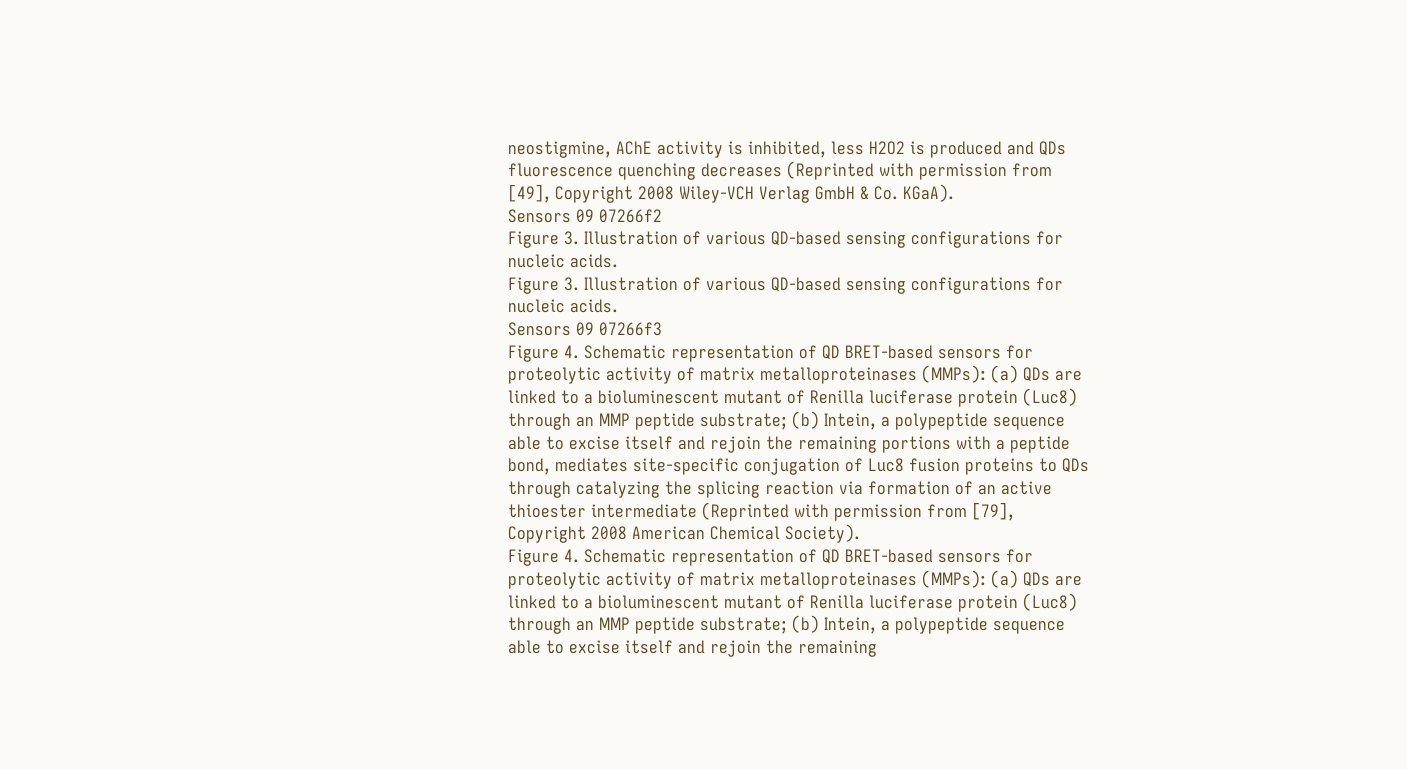neostigmine, AChE activity is inhibited, less H2O2 is produced and QDs fluorescence quenching decreases (Reprinted with permission from [49], Copyright 2008 Wiley-VCH Verlag GmbH & Co. KGaA).
Sensors 09 07266f2
Figure 3. Illustration of various QD-based sensing configurations for nucleic acids.
Figure 3. Illustration of various QD-based sensing configurations for nucleic acids.
Sensors 09 07266f3
Figure 4. Schematic representation of QD BRET-based sensors for proteolytic activity of matrix metalloproteinases (MMPs): (a) QDs are linked to a bioluminescent mutant of Renilla luciferase protein (Luc8) through an MMP peptide substrate; (b) Intein, a polypeptide sequence able to excise itself and rejoin the remaining portions with a peptide bond, mediates site-specific conjugation of Luc8 fusion proteins to QDs through catalyzing the splicing reaction via formation of an active thioester intermediate (Reprinted with permission from [79], Copyright 2008 American Chemical Society).
Figure 4. Schematic representation of QD BRET-based sensors for proteolytic activity of matrix metalloproteinases (MMPs): (a) QDs are linked to a bioluminescent mutant of Renilla luciferase protein (Luc8) through an MMP peptide substrate; (b) Intein, a polypeptide sequence able to excise itself and rejoin the remaining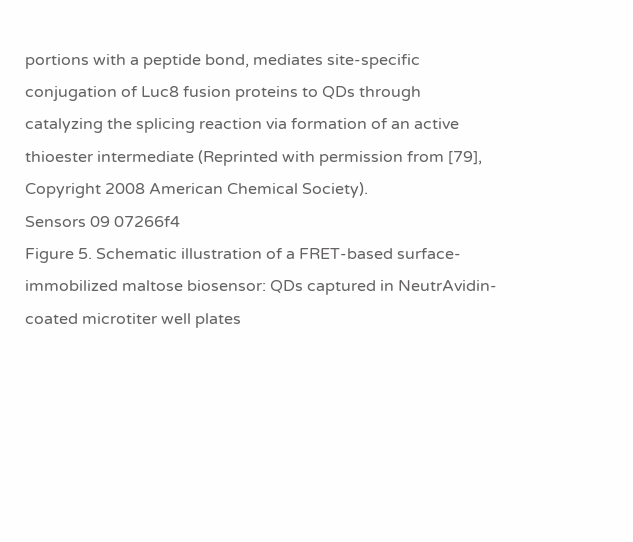portions with a peptide bond, mediates site-specific conjugation of Luc8 fusion proteins to QDs through catalyzing the splicing reaction via formation of an active thioester intermediate (Reprinted with permission from [79], Copyright 2008 American Chemical Society).
Sensors 09 07266f4
Figure 5. Schematic illustration of a FRET-based surface-immobilized maltose biosensor: QDs captured in NeutrAvidin-coated microtiter well plates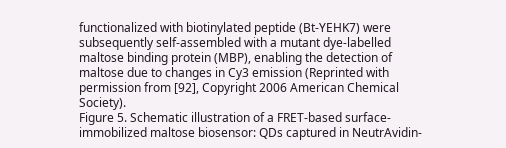functionalized with biotinylated peptide (Bt-YEHK7) were subsequently self-assembled with a mutant dye-labelled maltose binding protein (MBP), enabling the detection of maltose due to changes in Cy3 emission (Reprinted with permission from [92], Copyright 2006 American Chemical Society).
Figure 5. Schematic illustration of a FRET-based surface-immobilized maltose biosensor: QDs captured in NeutrAvidin-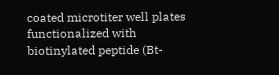coated microtiter well plates functionalized with biotinylated peptide (Bt-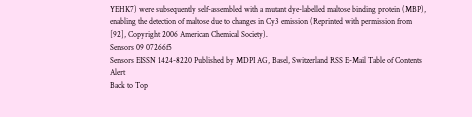YEHK7) were subsequently self-assembled with a mutant dye-labelled maltose binding protein (MBP), enabling the detection of maltose due to changes in Cy3 emission (Reprinted with permission from [92], Copyright 2006 American Chemical Society).
Sensors 09 07266f5
Sensors EISSN 1424-8220 Published by MDPI AG, Basel, Switzerland RSS E-Mail Table of Contents Alert
Back to Top